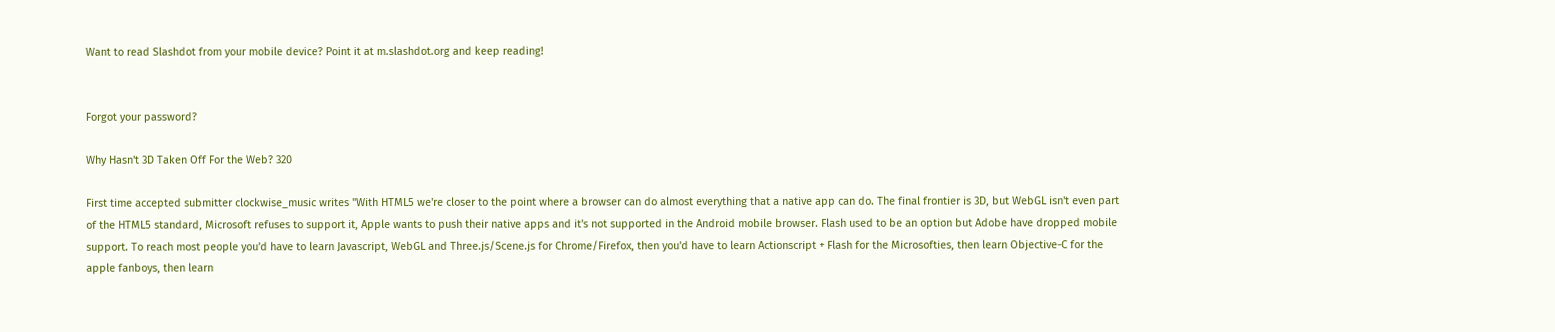Want to read Slashdot from your mobile device? Point it at m.slashdot.org and keep reading!


Forgot your password?

Why Hasn't 3D Taken Off For the Web? 320

First time accepted submitter clockwise_music writes "With HTML5 we're closer to the point where a browser can do almost everything that a native app can do. The final frontier is 3D, but WebGL isn't even part of the HTML5 standard, Microsoft refuses to support it, Apple wants to push their native apps and it's not supported in the Android mobile browser. Flash used to be an option but Adobe have dropped mobile support. To reach most people you'd have to learn Javascript, WebGL and Three.js/Scene.js for Chrome/Firefox, then you'd have to learn Actionscript + Flash for the Microsofties, then learn Objective-C for the apple fanboys, then learn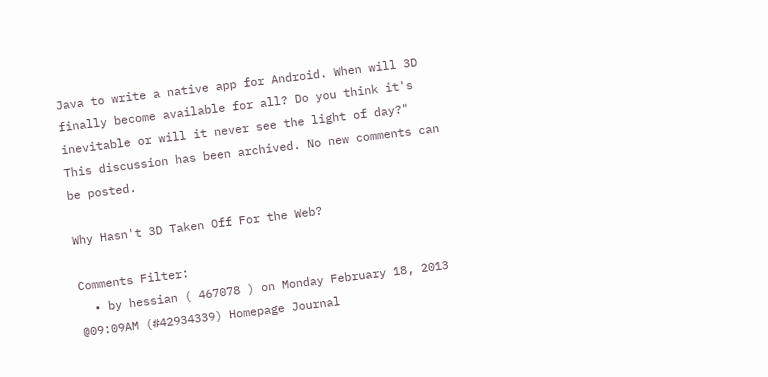Java to write a native app for Android. When will 3D finally become available for all? Do you think it's inevitable or will it never see the light of day?"
This discussion has been archived. No new comments can be posted.

Why Hasn't 3D Taken Off For the Web?

Comments Filter:
  • by hessian ( 467078 ) on Monday February 18, 2013 @09:09AM (#42934339) Homepage Journal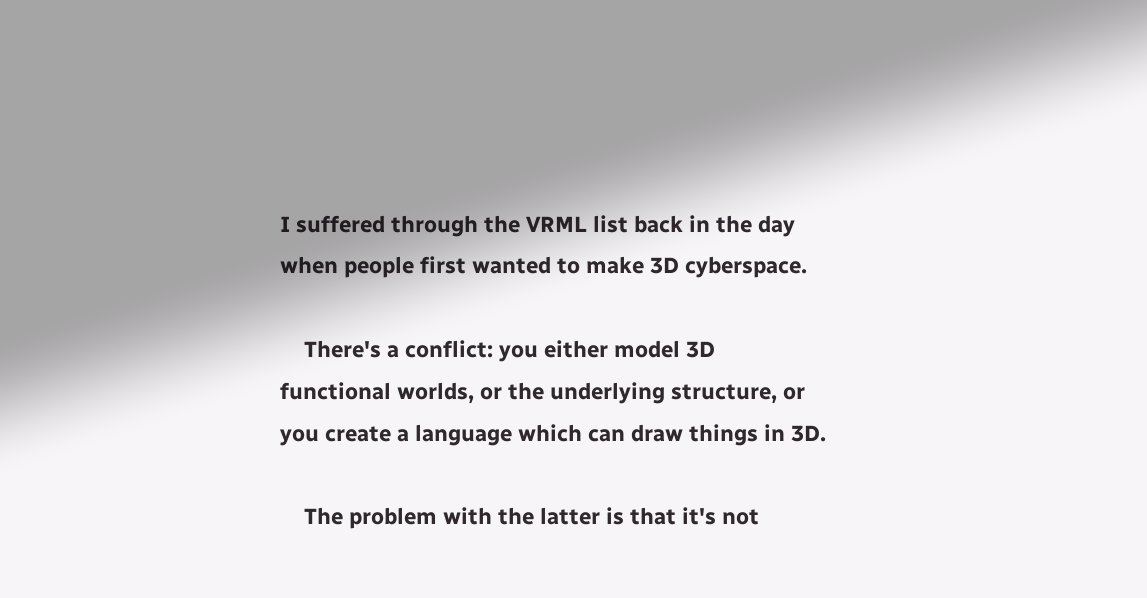I suffered through the VRML list back in the day when people first wanted to make 3D cyberspace.

    There's a conflict: you either model 3D functional worlds, or the underlying structure, or you create a language which can draw things in 3D.

    The problem with the latter is that it's not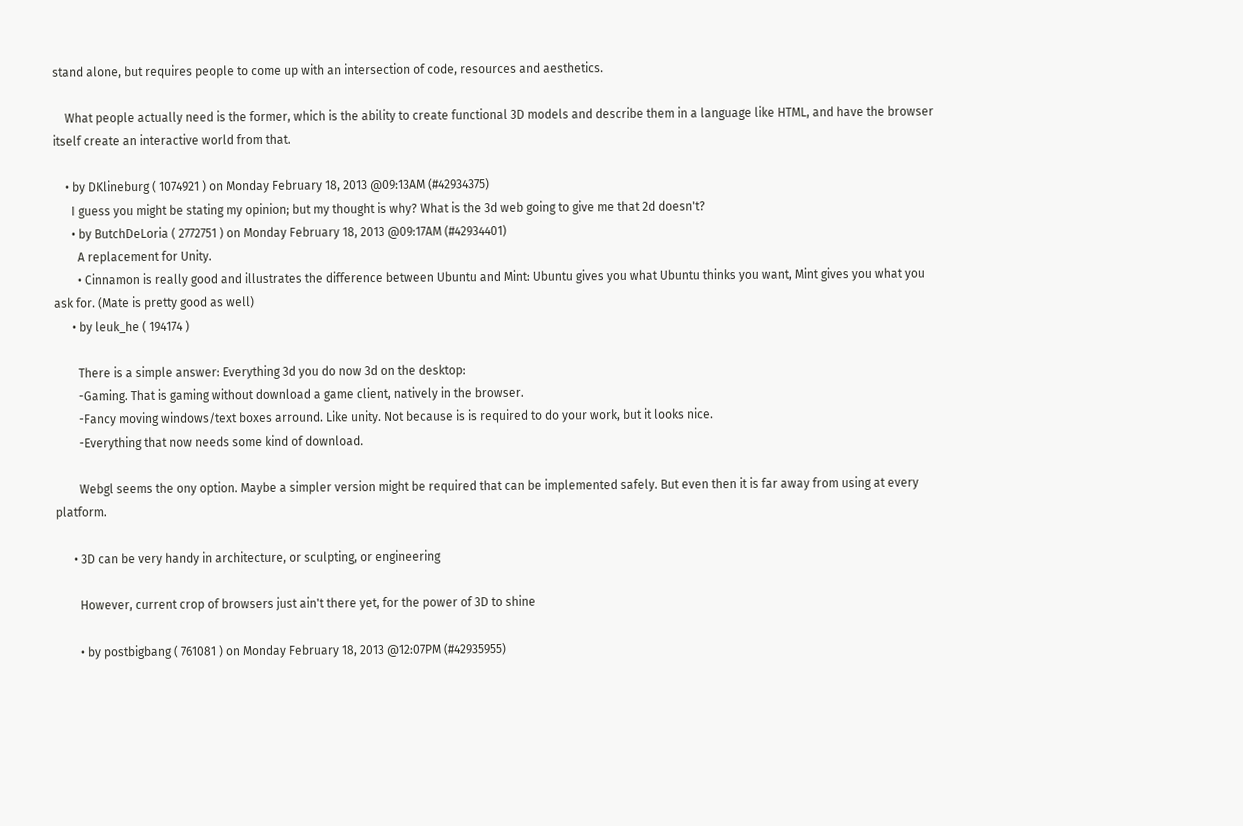stand alone, but requires people to come up with an intersection of code, resources and aesthetics.

    What people actually need is the former, which is the ability to create functional 3D models and describe them in a language like HTML, and have the browser itself create an interactive world from that.

    • by DKlineburg ( 1074921 ) on Monday February 18, 2013 @09:13AM (#42934375)
      I guess you might be stating my opinion; but my thought is why? What is the 3d web going to give me that 2d doesn't?
      • by ButchDeLoria ( 2772751 ) on Monday February 18, 2013 @09:17AM (#42934401)
        A replacement for Unity.
        • Cinnamon is really good and illustrates the difference between Ubuntu and Mint: Ubuntu gives you what Ubuntu thinks you want, Mint gives you what you ask for. (Mate is pretty good as well)
      • by leuk_he ( 194174 )

        There is a simple answer: Everything 3d you do now 3d on the desktop:
        -Gaming. That is gaming without download a game client, natively in the browser.
        -Fancy moving windows/text boxes arround. Like unity. Not because is is required to do your work, but it looks nice.
        -Everything that now needs some kind of download.

        Webgl seems the ony option. Maybe a simpler version might be required that can be implemented safely. But even then it is far away from using at every platform.

      • 3D can be very handy in architecture, or sculpting, or engineering

        However, current crop of browsers just ain't there yet, for the power of 3D to shine

        • by postbigbang ( 761081 ) on Monday February 18, 2013 @12:07PM (#42935955)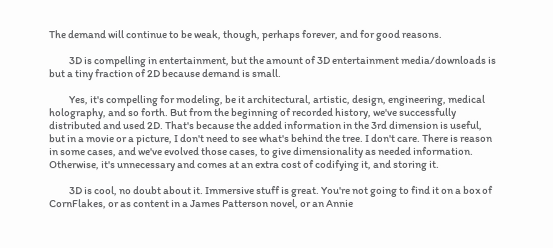The demand will continue to be weak, though, perhaps forever, and for good reasons.

          3D is compelling in entertainment, but the amount of 3D entertainment media/downloads is but a tiny fraction of 2D because demand is small.

          Yes, it's compelling for modeling, be it architectural, artistic, design, engineering, medical holography, and so forth. But from the beginning of recorded history, we've successfully distributed and used 2D. That's because the added information in the 3rd dimension is useful, but in a movie or a picture, I don't need to see what's behind the tree. I don't care. There is reason in some cases, and we've evolved those cases, to give dimensionality as needed information. Otherwise, it's unnecessary and comes at an extra cost of codifying it, and storing it.

          3D is cool, no doubt about it. Immersive stuff is great. You're not going to find it on a box of CornFlakes, or as content in a James Patterson novel, or an Annie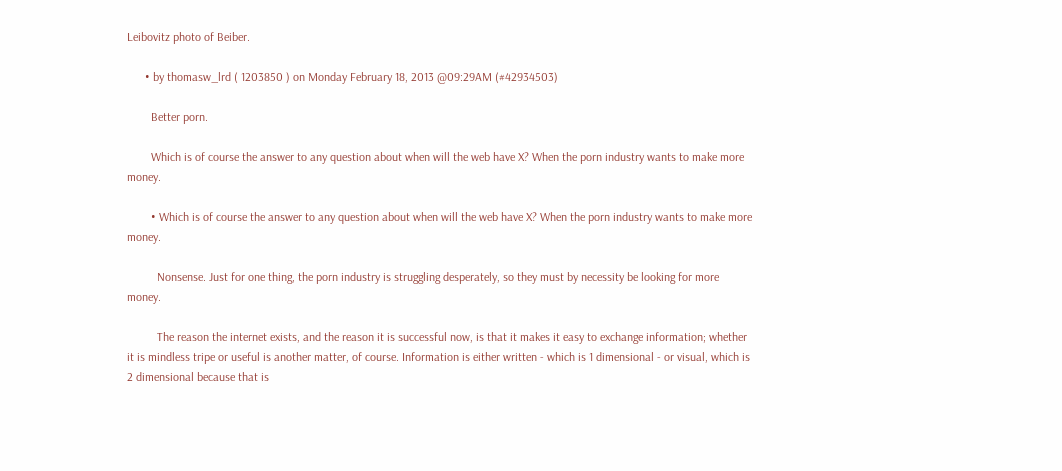Leibovitz photo of Beiber.

      • by thomasw_lrd ( 1203850 ) on Monday February 18, 2013 @09:29AM (#42934503)

        Better porn.

        Which is of course the answer to any question about when will the web have X? When the porn industry wants to make more money.

        • Which is of course the answer to any question about when will the web have X? When the porn industry wants to make more money.

          Nonsense. Just for one thing, the porn industry is struggling desperately, so they must by necessity be looking for more money.

          The reason the internet exists, and the reason it is successful now, is that it makes it easy to exchange information; whether it is mindless tripe or useful is another matter, of course. Information is either written - which is 1 dimensional - or visual, which is 2 dimensional because that is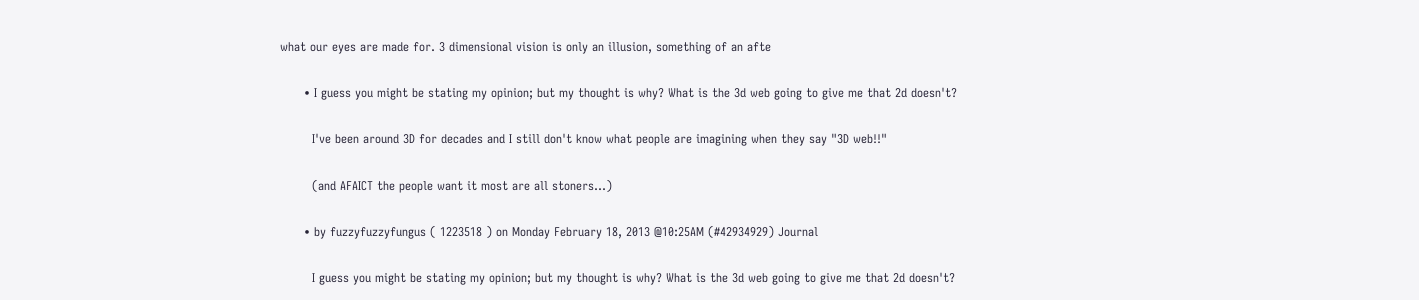what our eyes are made for. 3 dimensional vision is only an illusion, something of an afte

      • I guess you might be stating my opinion; but my thought is why? What is the 3d web going to give me that 2d doesn't?

        I've been around 3D for decades and I still don't know what people are imagining when they say "3D web!!"

        (and AFAICT the people want it most are all stoners...)

      • by fuzzyfuzzyfungus ( 1223518 ) on Monday February 18, 2013 @10:25AM (#42934929) Journal

        I guess you might be stating my opinion; but my thought is why? What is the 3d web going to give me that 2d doesn't?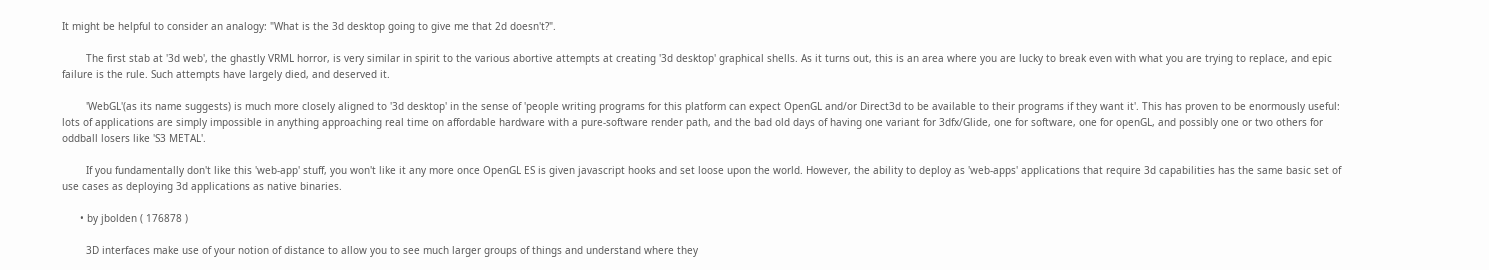It might be helpful to consider an analogy: "What is the 3d desktop going to give me that 2d doesn't?".

        The first stab at '3d web', the ghastly VRML horror, is very similar in spirit to the various abortive attempts at creating '3d desktop' graphical shells. As it turns out, this is an area where you are lucky to break even with what you are trying to replace, and epic failure is the rule. Such attempts have largely died, and deserved it.

        'WebGL'(as its name suggests) is much more closely aligned to '3d desktop' in the sense of 'people writing programs for this platform can expect OpenGL and/or Direct3d to be available to their programs if they want it'. This has proven to be enormously useful: lots of applications are simply impossible in anything approaching real time on affordable hardware with a pure-software render path, and the bad old days of having one variant for 3dfx/Glide, one for software, one for openGL, and possibly one or two others for oddball losers like 'S3 METAL'.

        If you fundamentally don't like this 'web-app' stuff, you won't like it any more once OpenGL ES is given javascript hooks and set loose upon the world. However, the ability to deploy as 'web-apps' applications that require 3d capabilities has the same basic set of use cases as deploying 3d applications as native binaries.

      • by jbolden ( 176878 )

        3D interfaces make use of your notion of distance to allow you to see much larger groups of things and understand where they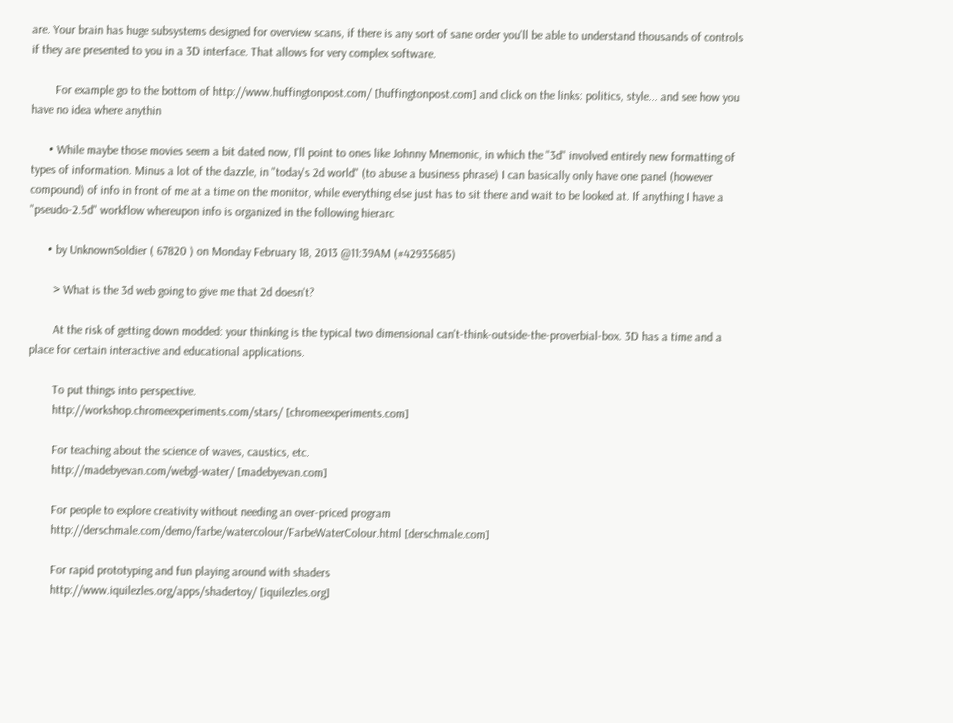are. Your brain has huge subsystems designed for overview scans, if there is any sort of sane order you'll be able to understand thousands of controls if they are presented to you in a 3D interface. That allows for very complex software.

        For example go to the bottom of http://www.huffingtonpost.com/ [huffingtonpost.com] and click on the links: politics, style... and see how you have no idea where anythin

      • While maybe those movies seem a bit dated now, I'll point to ones like Johnny Mnemonic, in which the "3d" involved entirely new formatting of types of information. Minus a lot of the dazzle, in "today's 2d world" (to abuse a business phrase) I can basically only have one panel (however compound) of info in front of me at a time on the monitor, while everything else just has to sit there and wait to be looked at. If anything I have a "pseudo-2.5d" workflow whereupon info is organized in the following hierarc

      • by UnknownSoldier ( 67820 ) on Monday February 18, 2013 @11:39AM (#42935685)

        > What is the 3d web going to give me that 2d doesn't?

        At the risk of getting down modded: your thinking is the typical two dimensional can't-think-outside-the-proverbial-box. 3D has a time and a place for certain interactive and educational applications.

        To put things into perspective.
        http://workshop.chromeexperiments.com/stars/ [chromeexperiments.com]

        For teaching about the science of waves, caustics, etc.
        http://madebyevan.com/webgl-water/ [madebyevan.com]

        For people to explore creativity without needing an over-priced program
        http://derschmale.com/demo/farbe/watercolour/FarbeWaterColour.html [derschmale.com]

        For rapid prototyping and fun playing around with shaders
        http://www.iquilezles.org/apps/shadertoy/ [iquilezles.org]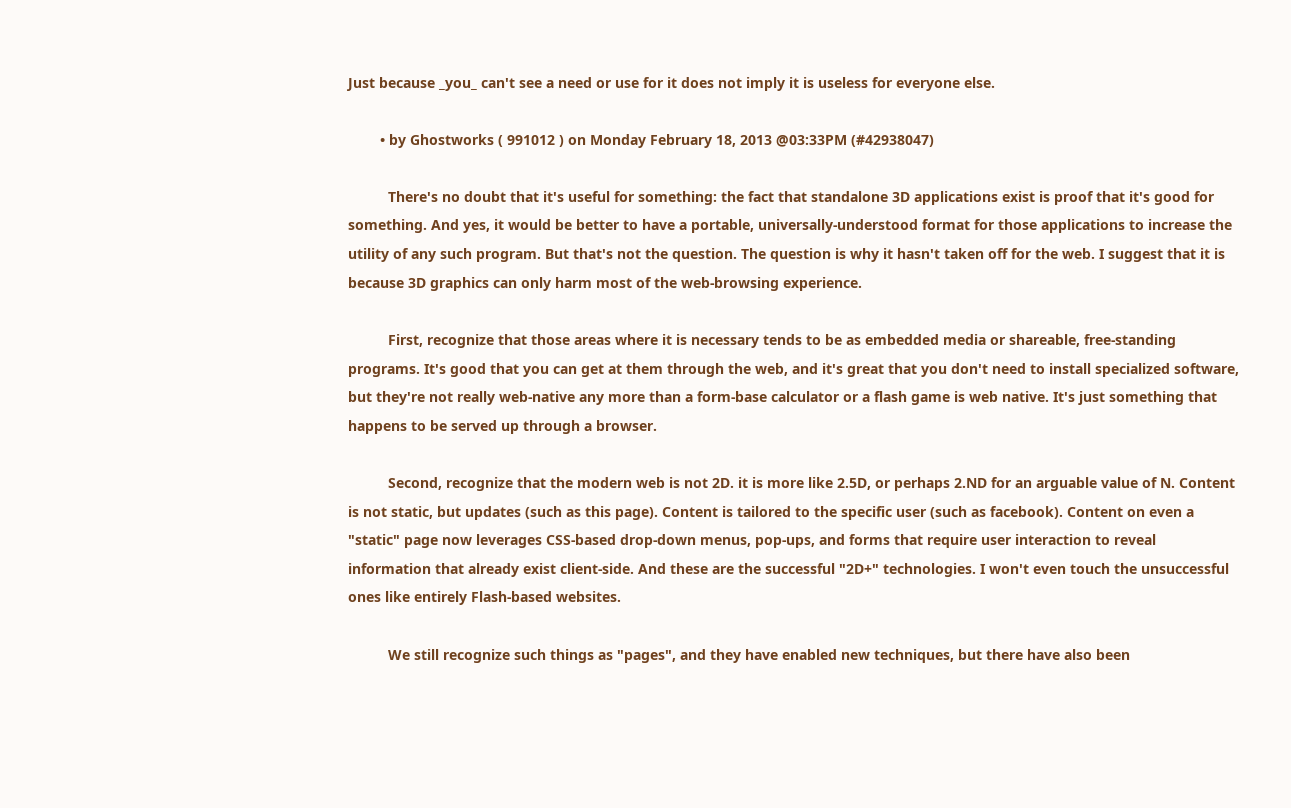Just because _you_ can't see a need or use for it does not imply it is useless for everyone else.

        • by Ghostworks ( 991012 ) on Monday February 18, 2013 @03:33PM (#42938047)

          There's no doubt that it's useful for something: the fact that standalone 3D applications exist is proof that it's good for something. And yes, it would be better to have a portable, universally-understood format for those applications to increase the utility of any such program. But that's not the question. The question is why it hasn't taken off for the web. I suggest that it is because 3D graphics can only harm most of the web-browsing experience.

          First, recognize that those areas where it is necessary tends to be as embedded media or shareable, free-standing programs. It's good that you can get at them through the web, and it's great that you don't need to install specialized software, but they're not really web-native any more than a form-base calculator or a flash game is web native. It's just something that happens to be served up through a browser.

          Second, recognize that the modern web is not 2D. it is more like 2.5D, or perhaps 2.ND for an arguable value of N. Content is not static, but updates (such as this page). Content is tailored to the specific user (such as facebook). Content on even a "static" page now leverages CSS-based drop-down menus, pop-ups, and forms that require user interaction to reveal information that already exist client-side. And these are the successful "2D+" technologies. I won't even touch the unsuccessful ones like entirely Flash-based websites.

          We still recognize such things as "pages", and they have enabled new techniques, but there have also been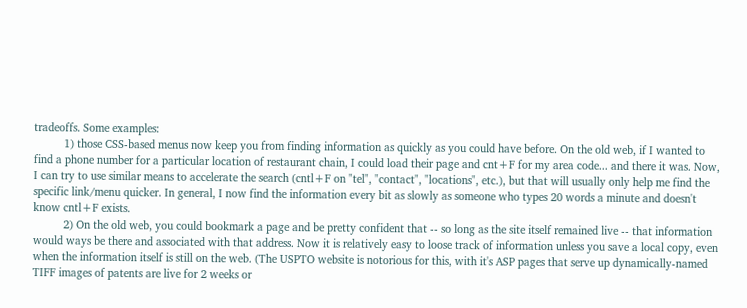tradeoffs. Some examples:
          1) those CSS-based menus now keep you from finding information as quickly as you could have before. On the old web, if I wanted to find a phone number for a particular location of restaurant chain, I could load their page and cnt+F for my area code... and there it was. Now, I can try to use similar means to accelerate the search (cntl+F on "tel", "contact", "locations", etc.), but that will usually only help me find the specific link/menu quicker. In general, I now find the information every bit as slowly as someone who types 20 words a minute and doesn't know cntl+F exists.
          2) On the old web, you could bookmark a page and be pretty confident that -- so long as the site itself remained live -- that information would ways be there and associated with that address. Now it is relatively easy to loose track of information unless you save a local copy, even when the information itself is still on the web. (The USPTO website is notorious for this, with it's ASP pages that serve up dynamically-named TIFF images of patents are live for 2 weeks or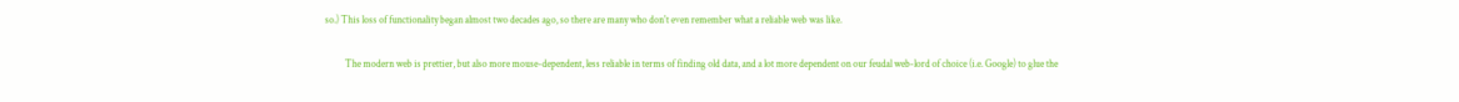so.) This loss of functionality began almost two decades ago, so there are many who don't even remember what a reliable web was like.

          The modern web is prettier, but also more mouse-dependent, less reliable in terms of finding old data, and a lot more dependent on our feudal web-lord of choice (i.e. Google) to glue the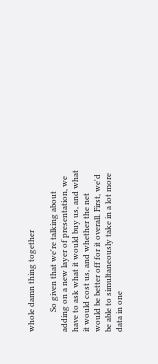whole damn thing together

          So given that we're talking about adding on a new layer of presentation, we have to ask what it would buy us, and what it would cost us, and whether the net would be better off for it overall. First, we'd be able to simultaneously take in a lot more data in one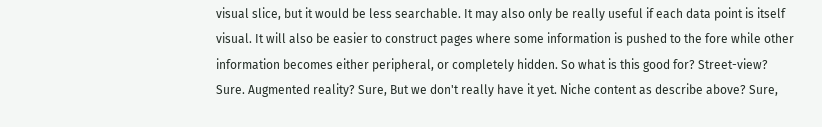visual slice, but it would be less searchable. It may also only be really useful if each data point is itself visual. It will also be easier to construct pages where some information is pushed to the fore while other information becomes either peripheral, or completely hidden. So what is this good for? Street-view? Sure. Augmented reality? Sure, But we don't really have it yet. Niche content as describe above? Sure,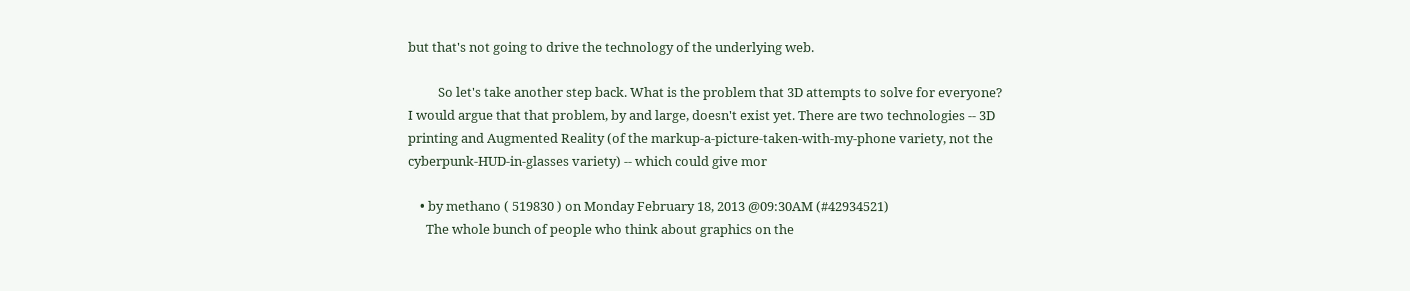but that's not going to drive the technology of the underlying web.

          So let's take another step back. What is the problem that 3D attempts to solve for everyone? I would argue that that problem, by and large, doesn't exist yet. There are two technologies -- 3D printing and Augmented Reality (of the markup-a-picture-taken-with-my-phone variety, not the cyberpunk-HUD-in-glasses variety) -- which could give mor

    • by methano ( 519830 ) on Monday February 18, 2013 @09:30AM (#42934521)
      The whole bunch of people who think about graphics on the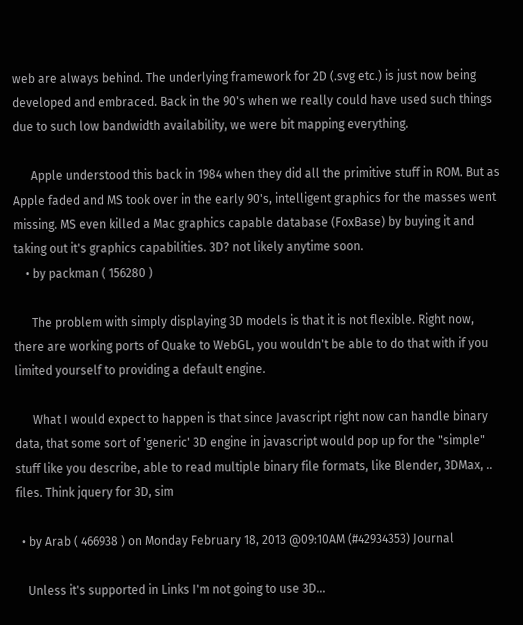web are always behind. The underlying framework for 2D (.svg etc.) is just now being developed and embraced. Back in the 90's when we really could have used such things due to such low bandwidth availability, we were bit mapping everything.

      Apple understood this back in 1984 when they did all the primitive stuff in ROM. But as Apple faded and MS took over in the early 90's, intelligent graphics for the masses went missing. MS even killed a Mac graphics capable database (FoxBase) by buying it and taking out it's graphics capabilities. 3D? not likely anytime soon.
    • by packman ( 156280 )

      The problem with simply displaying 3D models is that it is not flexible. Right now, there are working ports of Quake to WebGL, you wouldn't be able to do that with if you limited yourself to providing a default engine.

      What I would expect to happen is that since Javascript right now can handle binary data, that some sort of 'generic' 3D engine in javascript would pop up for the "simple" stuff like you describe, able to read multiple binary file formats, like Blender, 3DMax, .. files. Think jquery for 3D, sim

  • by Arab ( 466938 ) on Monday February 18, 2013 @09:10AM (#42934353) Journal

    Unless it's supported in Links I'm not going to use 3D...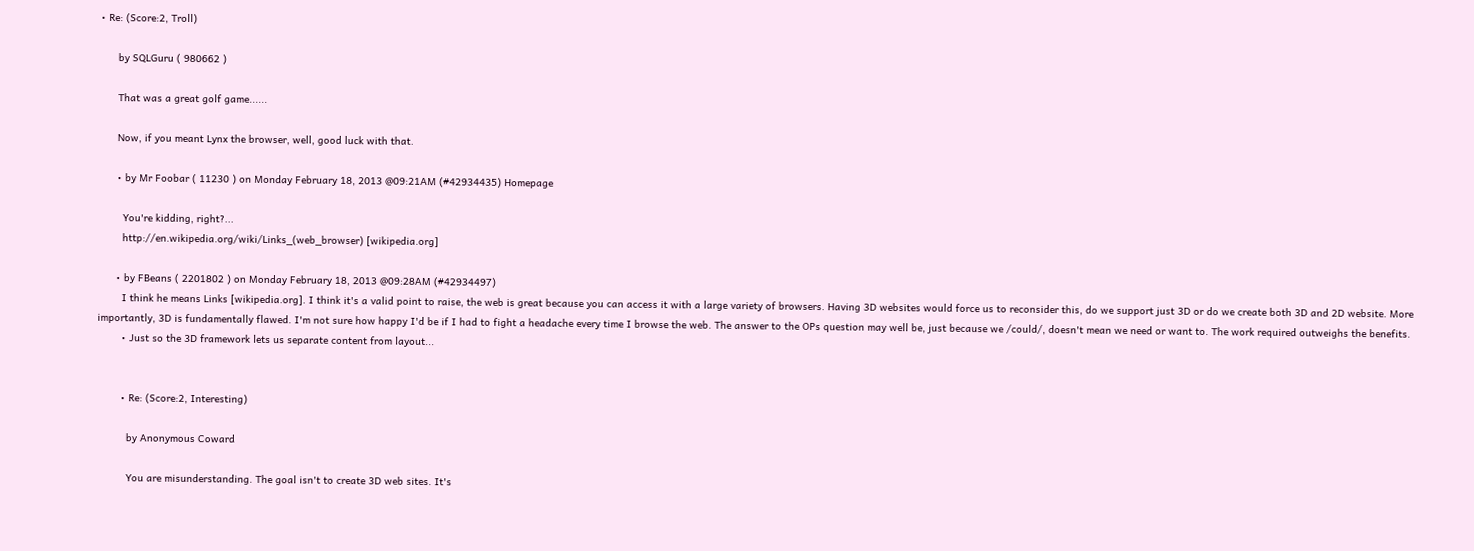• Re: (Score:2, Troll)

      by SQLGuru ( 980662 )

      That was a great golf game......

      Now, if you meant Lynx the browser, well, good luck with that.

      • by Mr Foobar ( 11230 ) on Monday February 18, 2013 @09:21AM (#42934435) Homepage

        You're kidding, right?...
        http://en.wikipedia.org/wiki/Links_(web_browser) [wikipedia.org]

      • by FBeans ( 2201802 ) on Monday February 18, 2013 @09:28AM (#42934497)
        I think he means Links [wikipedia.org]. I think it's a valid point to raise, the web is great because you can access it with a large variety of browsers. Having 3D websites would force us to reconsider this, do we support just 3D or do we create both 3D and 2D website. More importantly, 3D is fundamentally flawed. I'm not sure how happy I'd be if I had to fight a headache every time I browse the web. The answer to the OPs question may well be, just because we /could/, doesn't mean we need or want to. The work required outweighs the benefits.
        • Just so the 3D framework lets us separate content from layout...


        • Re: (Score:2, Interesting)

          by Anonymous Coward

          You are misunderstanding. The goal isn't to create 3D web sites. It's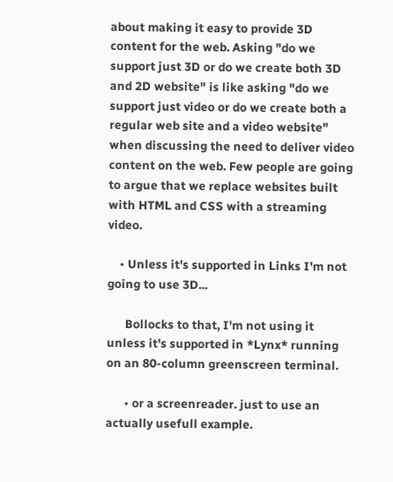about making it easy to provide 3D content for the web. Asking "do we support just 3D or do we create both 3D and 2D website" is like asking "do we support just video or do we create both a regular web site and a video website" when discussing the need to deliver video content on the web. Few people are going to argue that we replace websites built with HTML and CSS with a streaming video.

    • Unless it's supported in Links I'm not going to use 3D...

      Bollocks to that, I'm not using it unless it's supported in *Lynx* running on an 80-column greenscreen terminal.

      • or a screenreader. just to use an actually usefull example.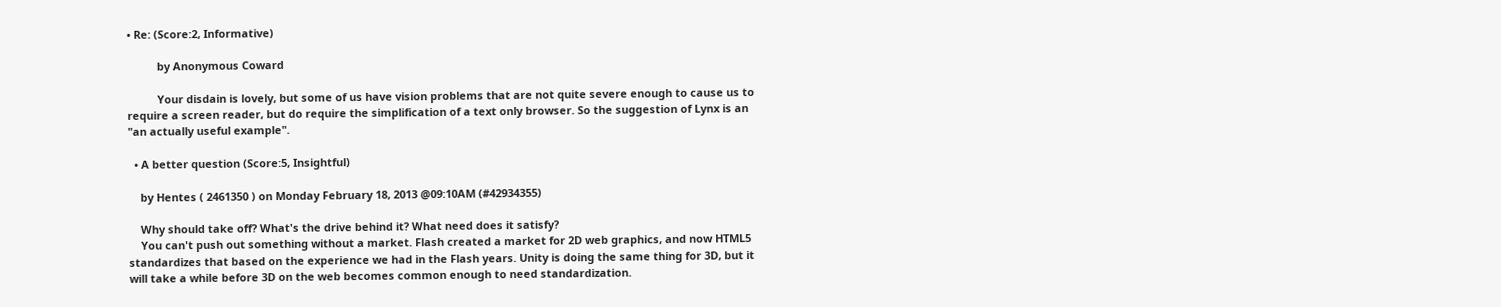• Re: (Score:2, Informative)

          by Anonymous Coward

          Your disdain is lovely, but some of us have vision problems that are not quite severe enough to cause us to require a screen reader, but do require the simplification of a text only browser. So the suggestion of Lynx is an "an actually useful example".

  • A better question (Score:5, Insightful)

    by Hentes ( 2461350 ) on Monday February 18, 2013 @09:10AM (#42934355)

    Why should take off? What's the drive behind it? What need does it satisfy?
    You can't push out something without a market. Flash created a market for 2D web graphics, and now HTML5 standardizes that based on the experience we had in the Flash years. Unity is doing the same thing for 3D, but it will take a while before 3D on the web becomes common enough to need standardization.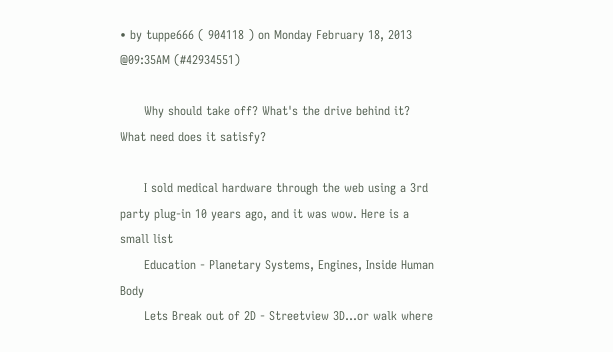• by tuppe666 ( 904118 ) on Monday February 18, 2013 @09:35AM (#42934551)

      Why should take off? What's the drive behind it? What need does it satisfy?

      I sold medical hardware through the web using a 3rd party plug-in 10 years ago, and it was wow. Here is a small list
      Education - Planetary Systems, Engines, Inside Human Body
      Lets Break out of 2D - Streetview 3D...or walk where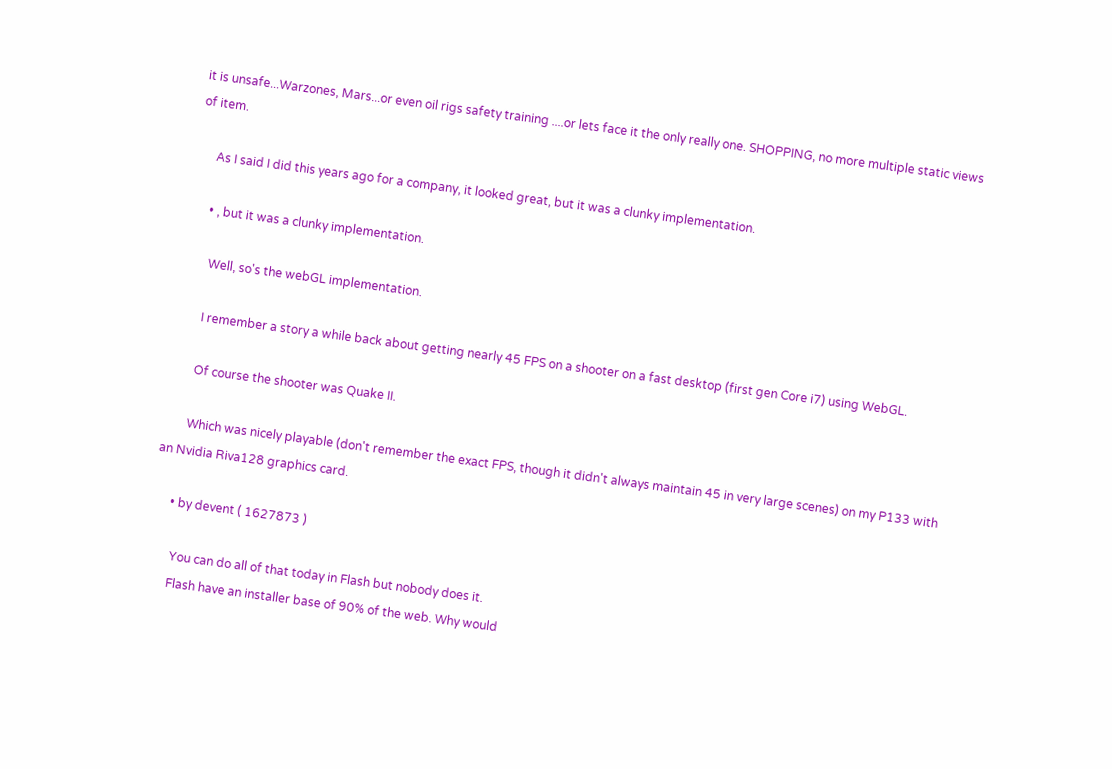it is unsafe...Warzones, Mars...or even oil rigs safety training ....or lets face it the only really one. SHOPPING, no more multiple static views of item.

      As I said I did this years ago for a company, it looked great, but it was a clunky implementation.

      • , but it was a clunky implementation.

        Well, so's the webGL implementation.

        I remember a story a while back about getting nearly 45 FPS on a shooter on a fast desktop (first gen Core i7) using WebGL.

        Of course the shooter was Quake II.

        Which was nicely playable (don't remember the exact FPS, though it didn't always maintain 45 in very large scenes) on my P133 with an Nvidia Riva128 graphics card.

      • by devent ( 1627873 )

        You can do all of that today in Flash but nobody does it.
        Flash have an installer base of 90% of the web. Why would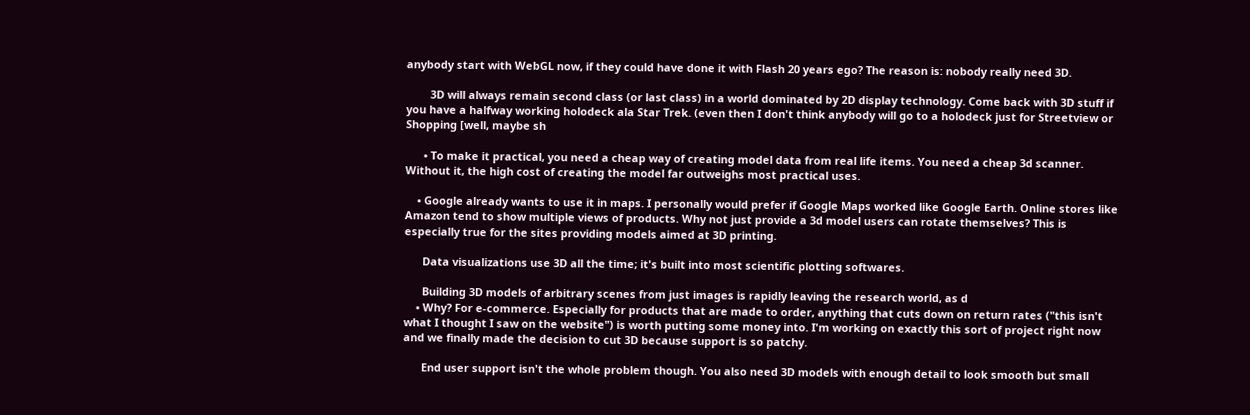anybody start with WebGL now, if they could have done it with Flash 20 years ego? The reason is: nobody really need 3D.

        3D will always remain second class (or last class) in a world dominated by 2D display technology. Come back with 3D stuff if you have a halfway working holodeck ala Star Trek. (even then I don't think anybody will go to a holodeck just for Streetview or Shopping [well, maybe sh

      • To make it practical, you need a cheap way of creating model data from real life items. You need a cheap 3d scanner. Without it, the high cost of creating the model far outweighs most practical uses.

    • Google already wants to use it in maps. I personally would prefer if Google Maps worked like Google Earth. Online stores like Amazon tend to show multiple views of products. Why not just provide a 3d model users can rotate themselves? This is especially true for the sites providing models aimed at 3D printing.

      Data visualizations use 3D all the time; it's built into most scientific plotting softwares.

      Building 3D models of arbitrary scenes from just images is rapidly leaving the research world, as d
    • Why? For e-commerce. Especially for products that are made to order, anything that cuts down on return rates ("this isn't what I thought I saw on the website") is worth putting some money into. I'm working on exactly this sort of project right now and we finally made the decision to cut 3D because support is so patchy.

      End user support isn't the whole problem though. You also need 3D models with enough detail to look smooth but small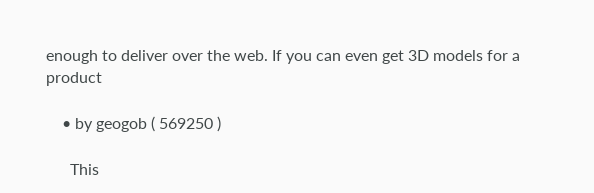enough to deliver over the web. If you can even get 3D models for a product

    • by geogob ( 569250 )

      This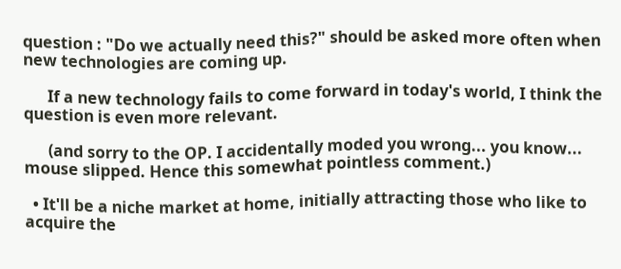question : "Do we actually need this?" should be asked more often when new technologies are coming up.

      If a new technology fails to come forward in today's world, I think the question is even more relevant.

      (and sorry to the OP. I accidentally moded you wrong... you know... mouse slipped. Hence this somewhat pointless comment.)

  • It'll be a niche market at home, initially attracting those who like to acquire the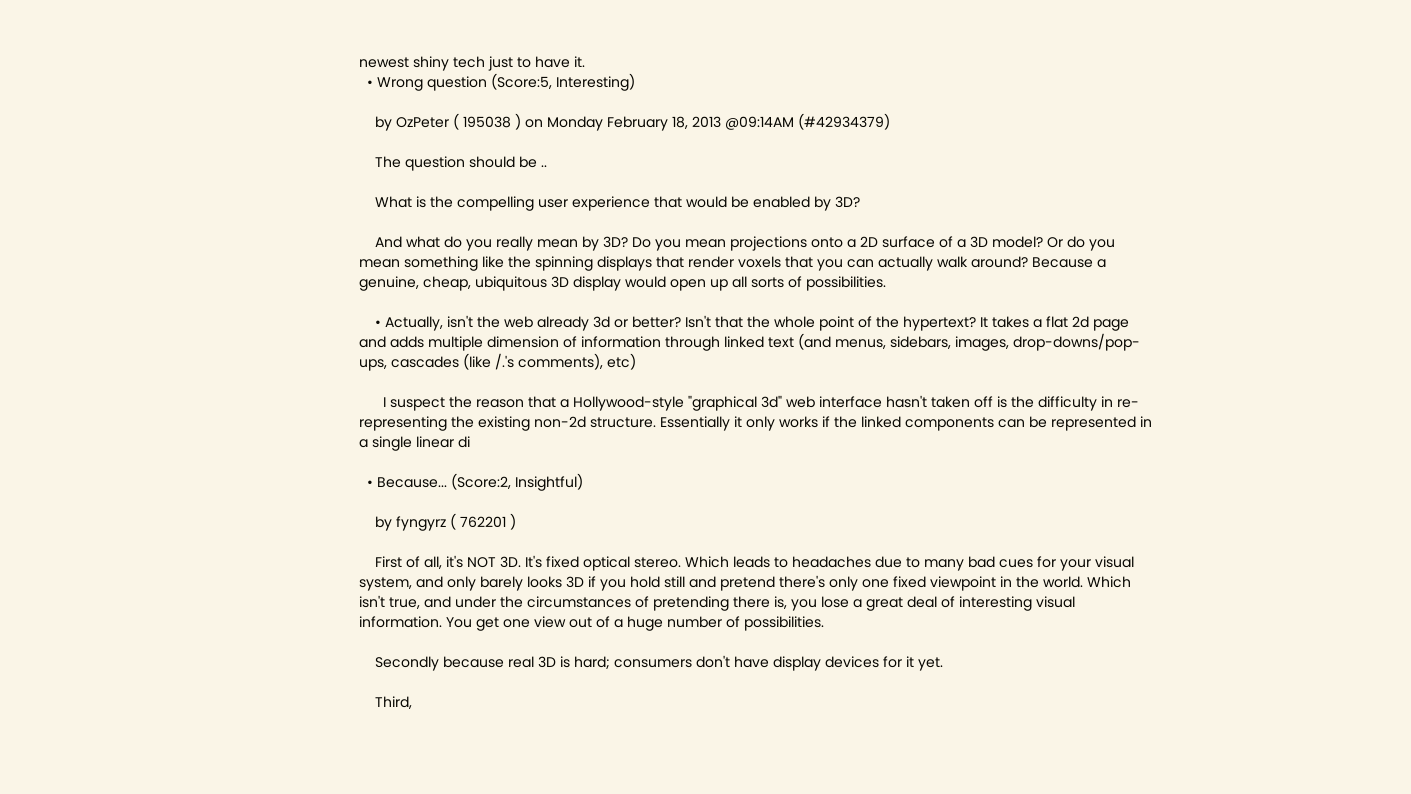newest shiny tech just to have it.
  • Wrong question (Score:5, Interesting)

    by OzPeter ( 195038 ) on Monday February 18, 2013 @09:14AM (#42934379)

    The question should be ..

    What is the compelling user experience that would be enabled by 3D?

    And what do you really mean by 3D? Do you mean projections onto a 2D surface of a 3D model? Or do you mean something like the spinning displays that render voxels that you can actually walk around? Because a genuine, cheap, ubiquitous 3D display would open up all sorts of possibilities.

    • Actually, isn't the web already 3d or better? Isn't that the whole point of the hypertext? It takes a flat 2d page and adds multiple dimension of information through linked text (and menus, sidebars, images, drop-downs/pop-ups, cascades (like /.'s comments), etc)

      I suspect the reason that a Hollywood-style "graphical 3d" web interface hasn't taken off is the difficulty in re-representing the existing non-2d structure. Essentially it only works if the linked components can be represented in a single linear di

  • Because... (Score:2, Insightful)

    by fyngyrz ( 762201 )

    First of all, it's NOT 3D. It's fixed optical stereo. Which leads to headaches due to many bad cues for your visual system, and only barely looks 3D if you hold still and pretend there's only one fixed viewpoint in the world. Which isn't true, and under the circumstances of pretending there is, you lose a great deal of interesting visual information. You get one view out of a huge number of possibilities.

    Secondly because real 3D is hard; consumers don't have display devices for it yet.

    Third,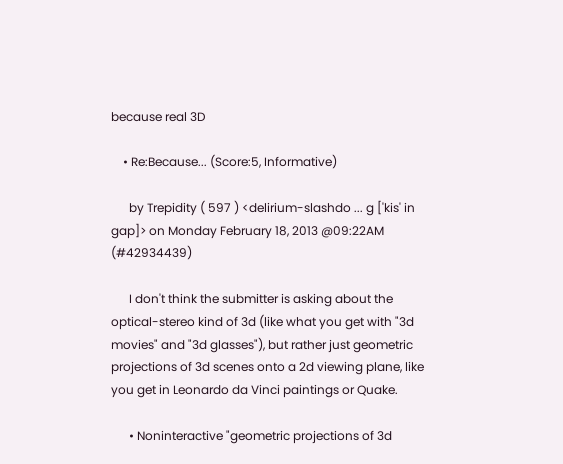because real 3D

    • Re:Because... (Score:5, Informative)

      by Trepidity ( 597 ) <delirium-slashdo ... g ['kis' in gap]> on Monday February 18, 2013 @09:22AM (#42934439)

      I don't think the submitter is asking about the optical-stereo kind of 3d (like what you get with "3d movies" and "3d glasses"), but rather just geometric projections of 3d scenes onto a 2d viewing plane, like you get in Leonardo da Vinci paintings or Quake.

      • Noninteractive "geometric projections of 3d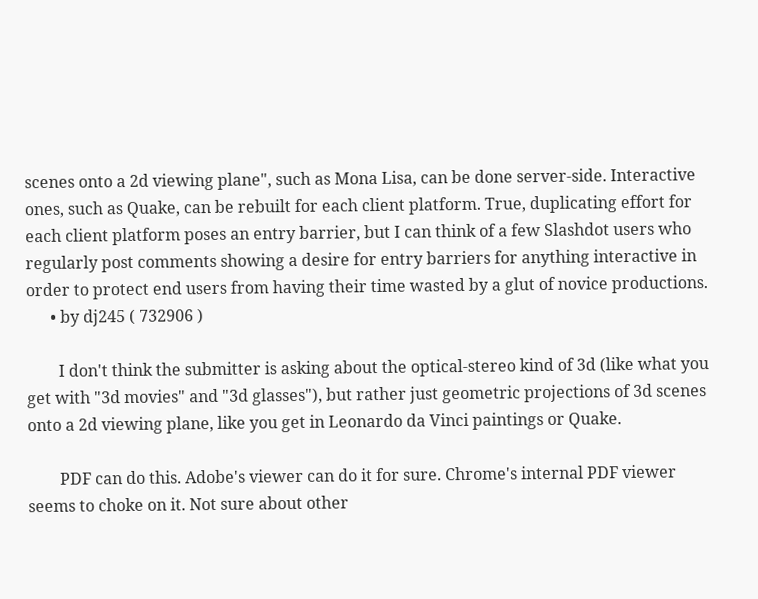scenes onto a 2d viewing plane", such as Mona Lisa, can be done server-side. Interactive ones, such as Quake, can be rebuilt for each client platform. True, duplicating effort for each client platform poses an entry barrier, but I can think of a few Slashdot users who regularly post comments showing a desire for entry barriers for anything interactive in order to protect end users from having their time wasted by a glut of novice productions.
      • by dj245 ( 732906 )

        I don't think the submitter is asking about the optical-stereo kind of 3d (like what you get with "3d movies" and "3d glasses"), but rather just geometric projections of 3d scenes onto a 2d viewing plane, like you get in Leonardo da Vinci paintings or Quake.

        PDF can do this. Adobe's viewer can do it for sure. Chrome's internal PDF viewer seems to choke on it. Not sure about other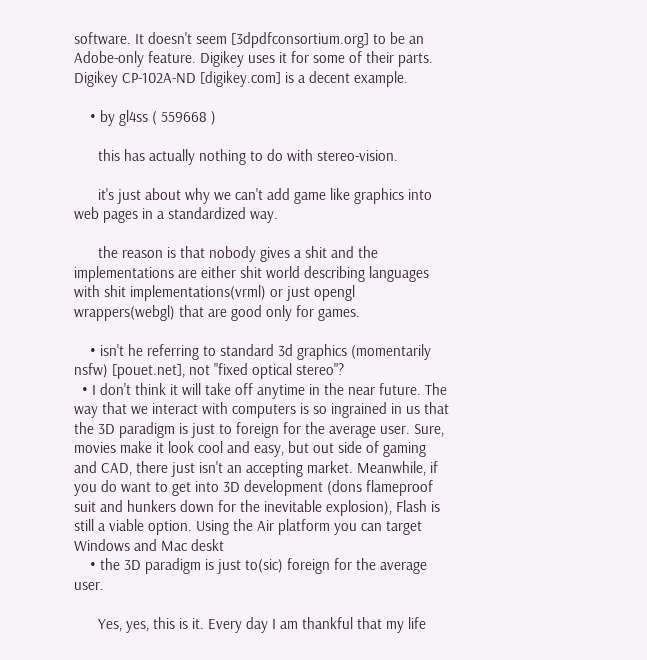software. It doesn't seem [3dpdfconsortium.org] to be an Adobe-only feature. Digikey uses it for some of their parts. Digikey CP-102A-ND [digikey.com] is a decent example.

    • by gl4ss ( 559668 )

      this has actually nothing to do with stereo-vision.

      it's just about why we can't add game like graphics into web pages in a standardized way.

      the reason is that nobody gives a shit and the implementations are either shit world describing languages with shit implementations(vrml) or just opengl wrappers(webgl) that are good only for games.

    • isn't he referring to standard 3d graphics (momentarily nsfw) [pouet.net], not "fixed optical stereo"?
  • I don't think it will take off anytime in the near future. The way that we interact with computers is so ingrained in us that the 3D paradigm is just to foreign for the average user. Sure, movies make it look cool and easy, but out side of gaming and CAD, there just isn't an accepting market. Meanwhile, if you do want to get into 3D development (dons flameproof suit and hunkers down for the inevitable explosion), Flash is still a viable option. Using the Air platform you can target Windows and Mac deskt
    • the 3D paradigm is just to(sic) foreign for the average user.

      Yes, yes, this is it. Every day I am thankful that my life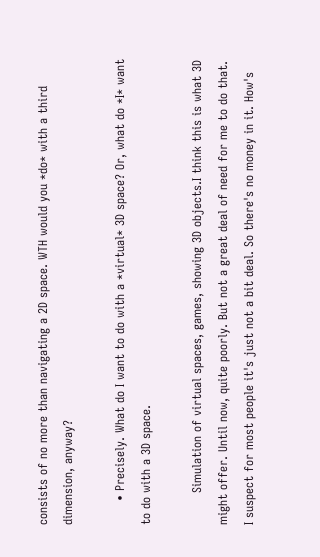consists of no more than navigating a 2D space. WTH would you *do* with a third dimension, anyway?

      • Precisely. What do I want to do with a *virtual* 3D space? Or, what do *I* want to do with a 3D space.

        Simulation of virtual spaces, games, showing 3D objects.I think this is what 3D might offer. Until now, quite poorly. But not a great deal of need for me to do that. I suspect for most people it's just not a bit deal. So there's no money in it. How's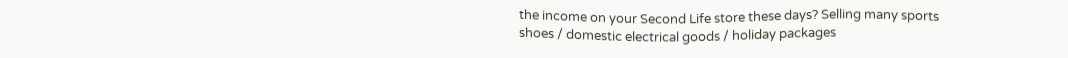the income on your Second Life store these days? Selling many sports shoes / domestic electrical goods / holiday packages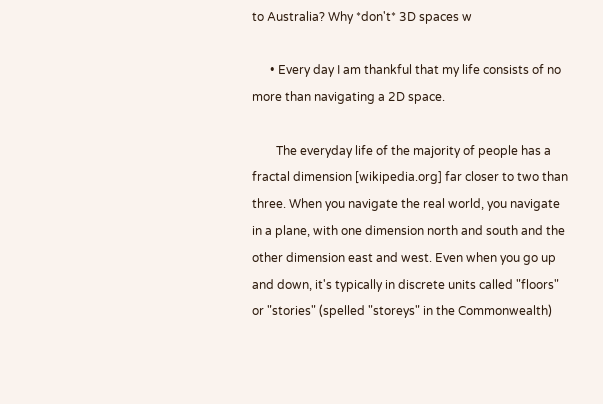to Australia? Why *don't* 3D spaces w

      • Every day I am thankful that my life consists of no more than navigating a 2D space.

        The everyday life of the majority of people has a fractal dimension [wikipedia.org] far closer to two than three. When you navigate the real world, you navigate in a plane, with one dimension north and south and the other dimension east and west. Even when you go up and down, it's typically in discrete units called "floors" or "stories" (spelled "storeys" in the Commonwealth)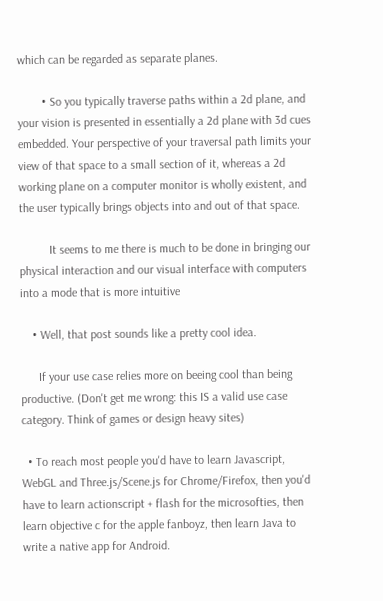which can be regarded as separate planes.

        • So you typically traverse paths within a 2d plane, and your vision is presented in essentially a 2d plane with 3d cues embedded. Your perspective of your traversal path limits your view of that space to a small section of it, whereas a 2d working plane on a computer monitor is wholly existent, and the user typically brings objects into and out of that space.

          It seems to me there is much to be done in bringing our physical interaction and our visual interface with computers into a mode that is more intuitive

    • Well, that post sounds like a pretty cool idea.

      If your use case relies more on beeing cool than being productive. (Don't get me wrong: this IS a valid use case category. Think of games or design heavy sites)

  • To reach most people you'd have to learn Javascript, WebGL and Three.js/Scene.js for Chrome/Firefox, then you'd have to learn actionscript + flash for the microsofties, then learn objective c for the apple fanboyz, then learn Java to write a native app for Android.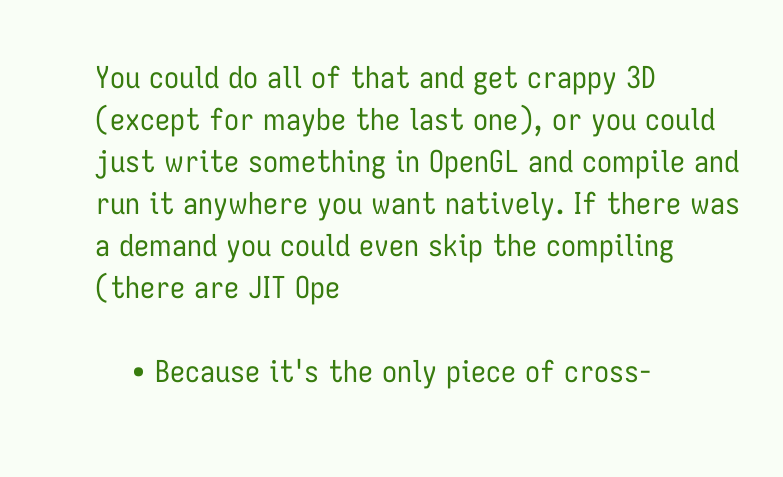You could do all of that and get crappy 3D (except for maybe the last one), or you could just write something in OpenGL and compile and run it anywhere you want natively. If there was a demand you could even skip the compiling (there are JIT Ope

    • Because it's the only piece of cross-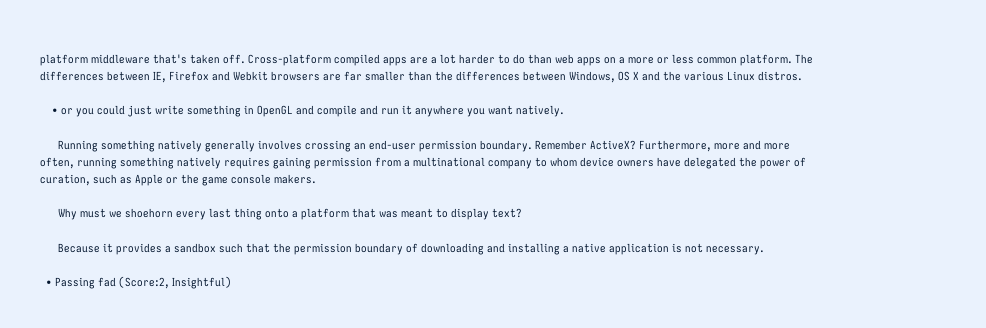platform middleware that's taken off. Cross-platform compiled apps are a lot harder to do than web apps on a more or less common platform. The differences between IE, Firefox and Webkit browsers are far smaller than the differences between Windows, OS X and the various Linux distros.

    • or you could just write something in OpenGL and compile and run it anywhere you want natively.

      Running something natively generally involves crossing an end-user permission boundary. Remember ActiveX? Furthermore, more and more often, running something natively requires gaining permission from a multinational company to whom device owners have delegated the power of curation, such as Apple or the game console makers.

      Why must we shoehorn every last thing onto a platform that was meant to display text?

      Because it provides a sandbox such that the permission boundary of downloading and installing a native application is not necessary.

  • Passing fad (Score:2, Insightful)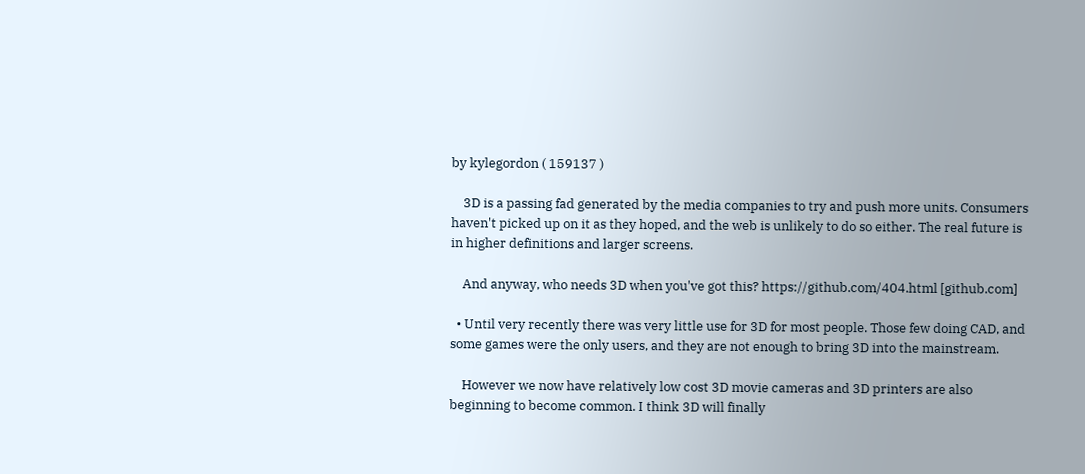by kylegordon ( 159137 )

    3D is a passing fad generated by the media companies to try and push more units. Consumers haven't picked up on it as they hoped, and the web is unlikely to do so either. The real future is in higher definitions and larger screens.

    And anyway, who needs 3D when you've got this? https://github.com/404.html [github.com]

  • Until very recently there was very little use for 3D for most people. Those few doing CAD, and some games were the only users, and they are not enough to bring 3D into the mainstream.

    However we now have relatively low cost 3D movie cameras and 3D printers are also beginning to become common. I think 3D will finally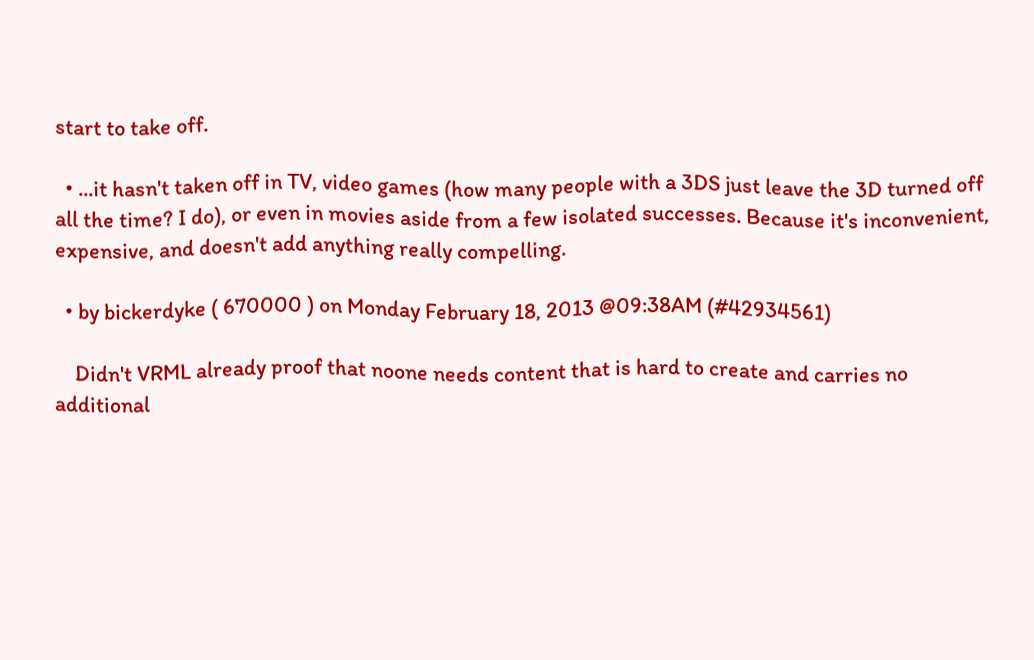start to take off.

  • ...it hasn't taken off in TV, video games (how many people with a 3DS just leave the 3D turned off all the time? I do), or even in movies aside from a few isolated successes. Because it's inconvenient, expensive, and doesn't add anything really compelling.

  • by bickerdyke ( 670000 ) on Monday February 18, 2013 @09:38AM (#42934561)

    Didn't VRML already proof that noone needs content that is hard to create and carries no additional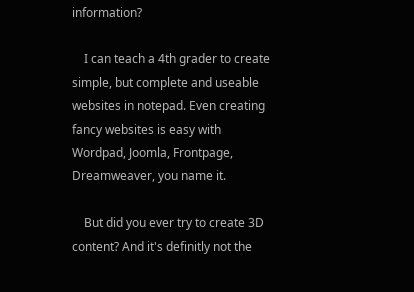information?

    I can teach a 4th grader to create simple, but complete and useable websites in notepad. Even creating fancy websites is easy with Wordpad, Joomla, Frontpage, Dreamweaver, you name it.

    But did you ever try to create 3D content? And it's definitly not the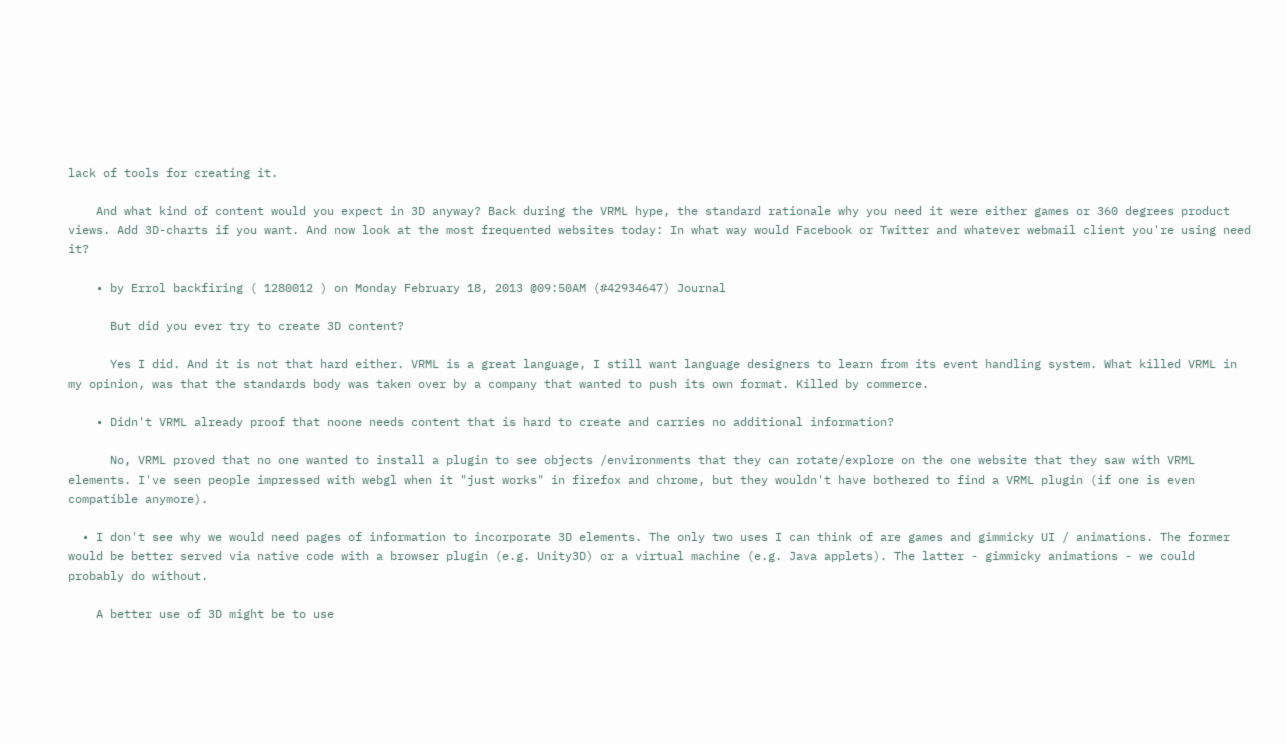lack of tools for creating it.

    And what kind of content would you expect in 3D anyway? Back during the VRML hype, the standard rationale why you need it were either games or 360 degrees product views. Add 3D-charts if you want. And now look at the most frequented websites today: In what way would Facebook or Twitter and whatever webmail client you're using need it?

    • by Errol backfiring ( 1280012 ) on Monday February 18, 2013 @09:50AM (#42934647) Journal

      But did you ever try to create 3D content?

      Yes I did. And it is not that hard either. VRML is a great language, I still want language designers to learn from its event handling system. What killed VRML in my opinion, was that the standards body was taken over by a company that wanted to push its own format. Killed by commerce.

    • Didn't VRML already proof that noone needs content that is hard to create and carries no additional information?

      No, VRML proved that no one wanted to install a plugin to see objects /environments that they can rotate/explore on the one website that they saw with VRML elements. I've seen people impressed with webgl when it "just works" in firefox and chrome, but they wouldn't have bothered to find a VRML plugin (if one is even compatible anymore).

  • I don't see why we would need pages of information to incorporate 3D elements. The only two uses I can think of are games and gimmicky UI / animations. The former would be better served via native code with a browser plugin (e.g. Unity3D) or a virtual machine (e.g. Java applets). The latter - gimmicky animations - we could probably do without.

    A better use of 3D might be to use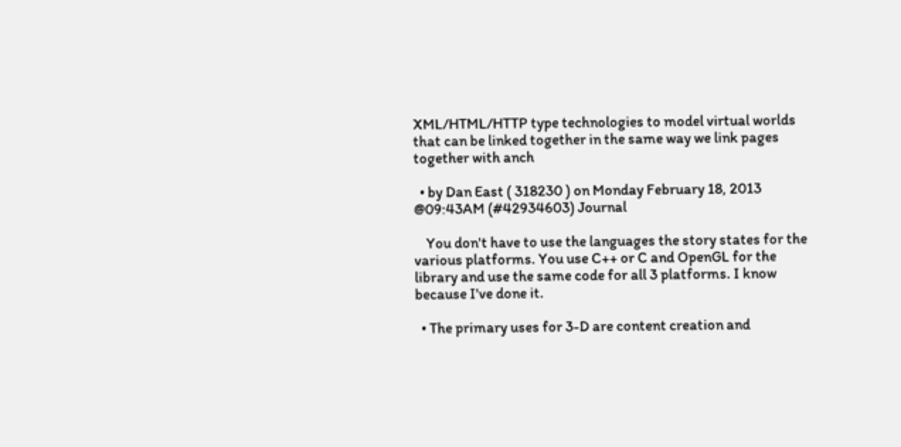XML/HTML/HTTP type technologies to model virtual worlds that can be linked together in the same way we link pages together with anch

  • by Dan East ( 318230 ) on Monday February 18, 2013 @09:43AM (#42934603) Journal

    You don't have to use the languages the story states for the various platforms. You use C++ or C and OpenGL for the library and use the same code for all 3 platforms. I know because I've done it.

  • The primary uses for 3-D are content creation and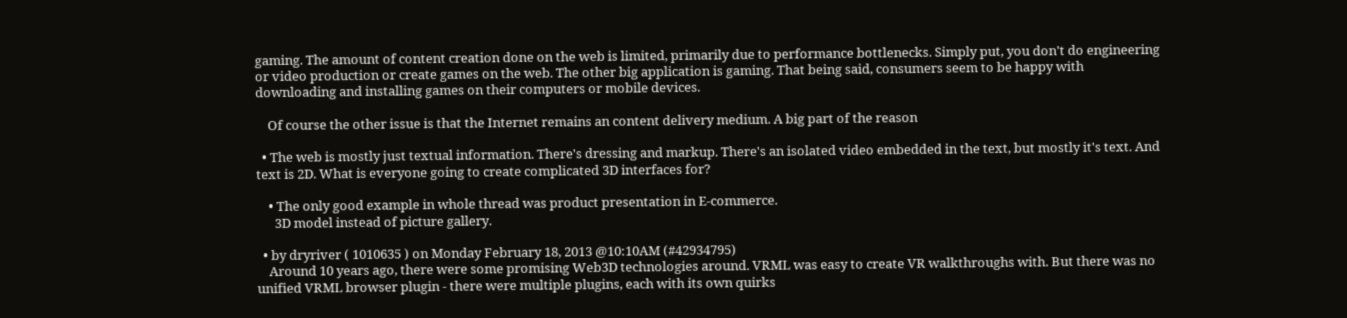gaming. The amount of content creation done on the web is limited, primarily due to performance bottlenecks. Simply put, you don't do engineering or video production or create games on the web. The other big application is gaming. That being said, consumers seem to be happy with downloading and installing games on their computers or mobile devices.

    Of course the other issue is that the Internet remains an content delivery medium. A big part of the reason

  • The web is mostly just textual information. There's dressing and markup. There's an isolated video embedded in the text, but mostly it's text. And text is 2D. What is everyone going to create complicated 3D interfaces for?

    • The only good example in whole thread was product presentation in E-commerce.
      3D model instead of picture gallery.

  • by dryriver ( 1010635 ) on Monday February 18, 2013 @10:10AM (#42934795)
    Around 10 years ago, there were some promising Web3D technologies around. VRML was easy to create VR walkthroughs with. But there was no unified VRML browser plugin - there were multiple plugins, each with its own quirks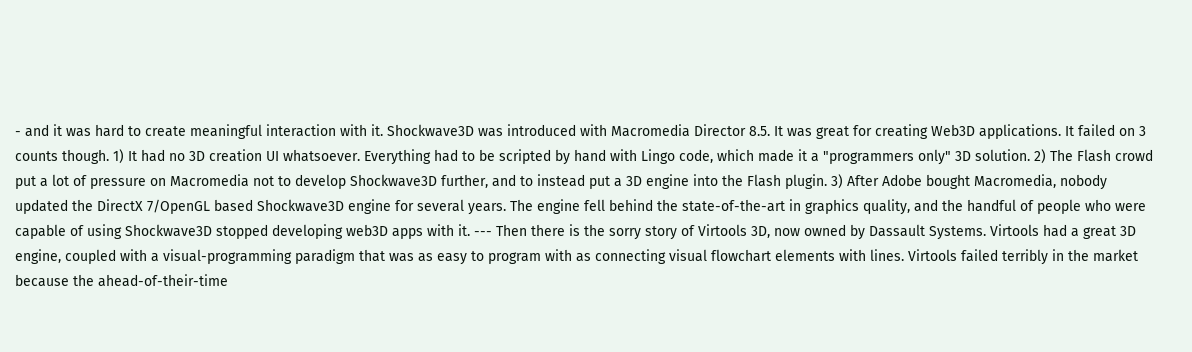- and it was hard to create meaningful interaction with it. Shockwave3D was introduced with Macromedia Director 8.5. It was great for creating Web3D applications. It failed on 3 counts though. 1) It had no 3D creation UI whatsoever. Everything had to be scripted by hand with Lingo code, which made it a "programmers only" 3D solution. 2) The Flash crowd put a lot of pressure on Macromedia not to develop Shockwave3D further, and to instead put a 3D engine into the Flash plugin. 3) After Adobe bought Macromedia, nobody updated the DirectX 7/OpenGL based Shockwave3D engine for several years. The engine fell behind the state-of-the-art in graphics quality, and the handful of people who were capable of using Shockwave3D stopped developing web3D apps with it. --- Then there is the sorry story of Virtools 3D, now owned by Dassault Systems. Virtools had a great 3D engine, coupled with a visual-programming paradigm that was as easy to program with as connecting visual flowchart elements with lines. Virtools failed terribly in the market because the ahead-of-their-time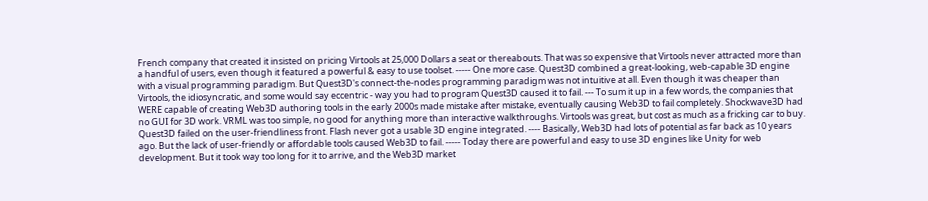French company that created it insisted on pricing Virtools at 25,000 Dollars a seat or thereabouts. That was so expensive that Virtools never attracted more than a handful of users, even though it featured a powerful & easy to use toolset. ----- One more case. Quest3D combined a great-looking, web-capable 3D engine with a visual programming paradigm. But Quest3D's connect-the-nodes programming paradigm was not intuitive at all. Even though it was cheaper than Virtools, the idiosyncratic, and some would say eccentric - way you had to program Quest3D caused it to fail. --- To sum it up in a few words, the companies that WERE capable of creating Web3D authoring tools in the early 2000s made mistake after mistake, eventually causing Web3D to fail completely. Shockwave3D had no GUI for 3D work. VRML was too simple, no good for anything more than interactive walkthroughs. Virtools was great, but cost as much as a fricking car to buy. Quest3D failed on the user-friendliness front. Flash never got a usable 3D engine integrated. ---- Basically, Web3D had lots of potential as far back as 10 years ago. But the lack of user-friendly or affordable tools caused Web3D to fail. ----- Today there are powerful and easy to use 3D engines like Unity for web development. But it took way too long for it to arrive, and the Web3D market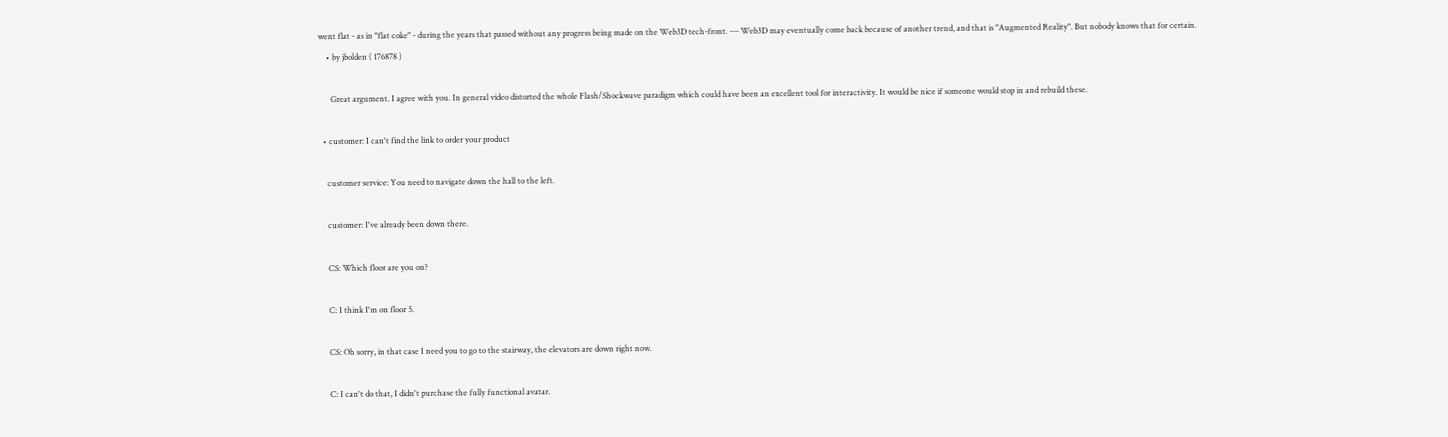went flat - as in "flat coke" - during the years that passed without any progress being made on the Web3D tech-front. --- Web3D may eventually come back because of another trend, and that is "Augmented Reality". But nobody knows that for certain.
    • by jbolden ( 176878 )

      Great argument. I agree with you. In general video distorted the whole Flash/Shockwave paradigm which could have been an excellent tool for interactivity. It would be nice if someone would stop in and rebuild these.

  • customer: I can't find the link to order your product

    customer service: You need to navigate down the hall to the left.

    customer: I've already been down there.

    CS: Which floor are you on?

    C: I think I'm on floor 5.

    CS: Oh sorry, in that case I need you to go to the stairway, the elevators are down right now.

    C: I can't do that, I didn't purchase the fully functional avatar.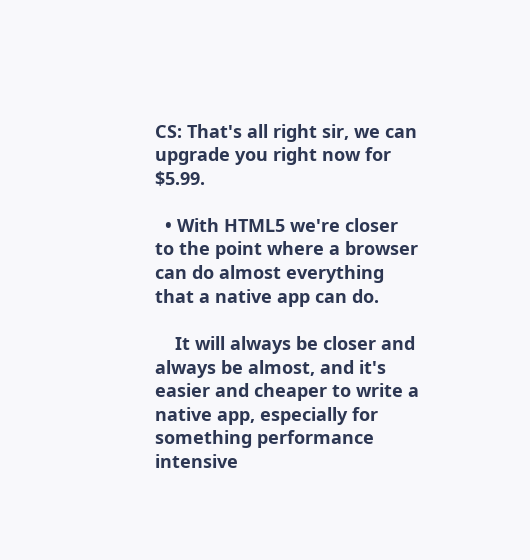CS: That's all right sir, we can upgrade you right now for $5.99.

  • With HTML5 we're closer to the point where a browser can do almost everything that a native app can do.

    It will always be closer and always be almost, and it's easier and cheaper to write a native app, especially for something performance intensive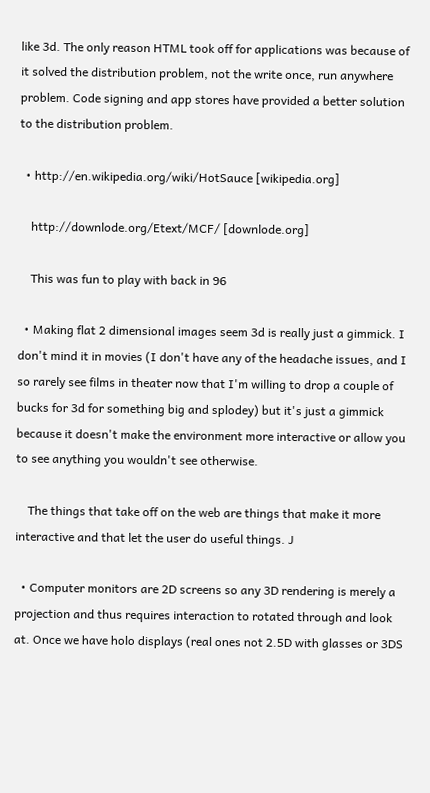like 3d. The only reason HTML took off for applications was because of it solved the distribution problem, not the write once, run anywhere problem. Code signing and app stores have provided a better solution to the distribution problem.

  • http://en.wikipedia.org/wiki/HotSauce [wikipedia.org]

    http://downlode.org/Etext/MCF/ [downlode.org]

    This was fun to play with back in 96

  • Making flat 2 dimensional images seem 3d is really just a gimmick. I don't mind it in movies (I don't have any of the headache issues, and I so rarely see films in theater now that I'm willing to drop a couple of bucks for 3d for something big and splodey) but it's just a gimmick because it doesn't make the environment more interactive or allow you to see anything you wouldn't see otherwise.

    The things that take off on the web are things that make it more interactive and that let the user do useful things. J

  • Computer monitors are 2D screens so any 3D rendering is merely a projection and thus requires interaction to rotated through and look at. Once we have holo displays (real ones not 2.5D with glasses or 3DS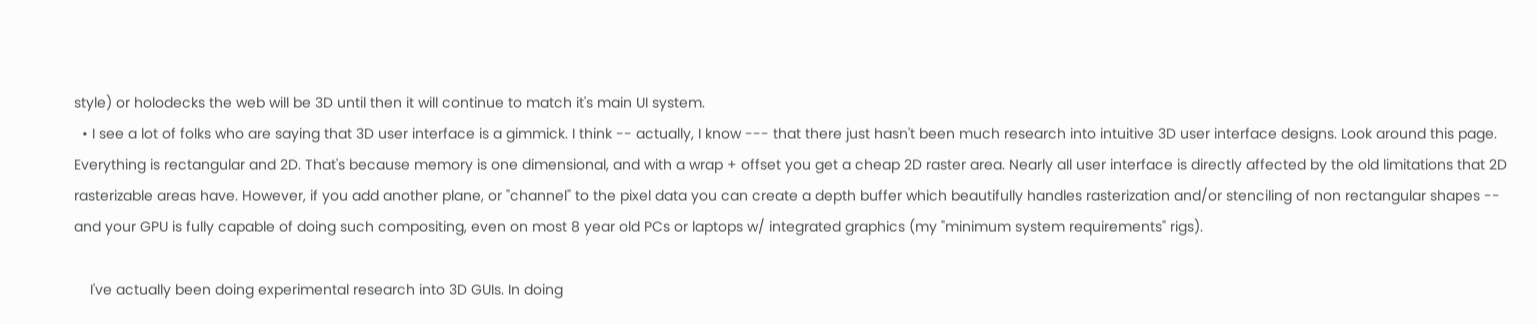style) or holodecks the web will be 3D until then it will continue to match it's main UI system.
  • I see a lot of folks who are saying that 3D user interface is a gimmick. I think -- actually, I know --- that there just hasn't been much research into intuitive 3D user interface designs. Look around this page. Everything is rectangular and 2D. That's because memory is one dimensional, and with a wrap + offset you get a cheap 2D raster area. Nearly all user interface is directly affected by the old limitations that 2D rasterizable areas have. However, if you add another plane, or "channel" to the pixel data you can create a depth buffer which beautifully handles rasterization and/or stenciling of non rectangular shapes -- and your GPU is fully capable of doing such compositing, even on most 8 year old PCs or laptops w/ integrated graphics (my "minimum system requirements" rigs).

    I've actually been doing experimental research into 3D GUIs. In doing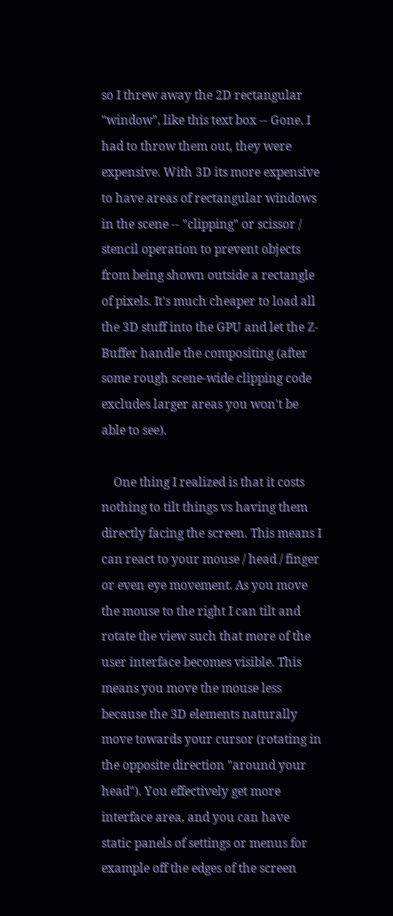so I threw away the 2D rectangular "window", like this text box -- Gone. I had to throw them out, they were expensive. With 3D its more expensive to have areas of rectangular windows in the scene -- "clipping" or scissor / stencil operation to prevent objects from being shown outside a rectangle of pixels. It's much cheaper to load all the 3D stuff into the GPU and let the Z-Buffer handle the compositing (after some rough scene-wide clipping code excludes larger areas you won't be able to see).

    One thing I realized is that it costs nothing to tilt things vs having them directly facing the screen. This means I can react to your mouse / head / finger or even eye movement. As you move the mouse to the right I can tilt and rotate the view such that more of the user interface becomes visible. This means you move the mouse less because the 3D elements naturally move towards your cursor (rotating in the opposite direction "around your head"). You effectively get more interface area, and you can have static panels of settings or menus for example off the edges of the screen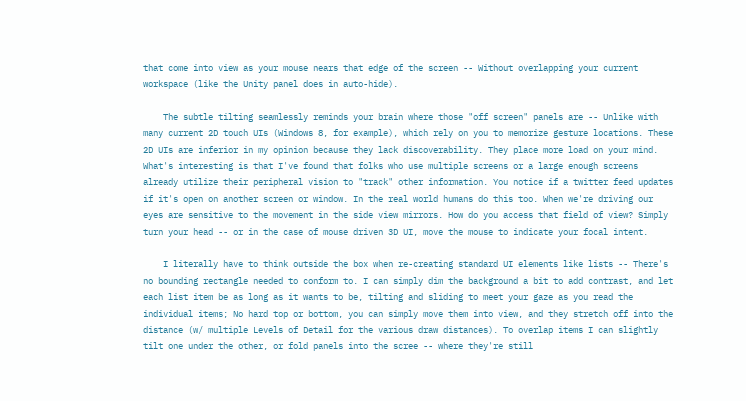that come into view as your mouse nears that edge of the screen -- Without overlapping your current workspace (like the Unity panel does in auto-hide).

    The subtle tilting seamlessly reminds your brain where those "off screen" panels are -- Unlike with many current 2D touch UIs (Windows 8, for example), which rely on you to memorize gesture locations. These 2D UIs are inferior in my opinion because they lack discoverability. They place more load on your mind. What's interesting is that I've found that folks who use multiple screens or a large enough screens already utilize their peripheral vision to "track" other information. You notice if a twitter feed updates if it's open on another screen or window. In the real world humans do this too. When we're driving our eyes are sensitive to the movement in the side view mirrors. How do you access that field of view? Simply turn your head -- or in the case of mouse driven 3D UI, move the mouse to indicate your focal intent.

    I literally have to think outside the box when re-creating standard UI elements like lists -- There's no bounding rectangle needed to conform to. I can simply dim the background a bit to add contrast, and let each list item be as long as it wants to be, tilting and sliding to meet your gaze as you read the individual items; No hard top or bottom, you can simply move them into view, and they stretch off into the distance (w/ multiple Levels of Detail for the various draw distances). To overlap items I can slightly tilt one under the other, or fold panels into the scree -- where they're still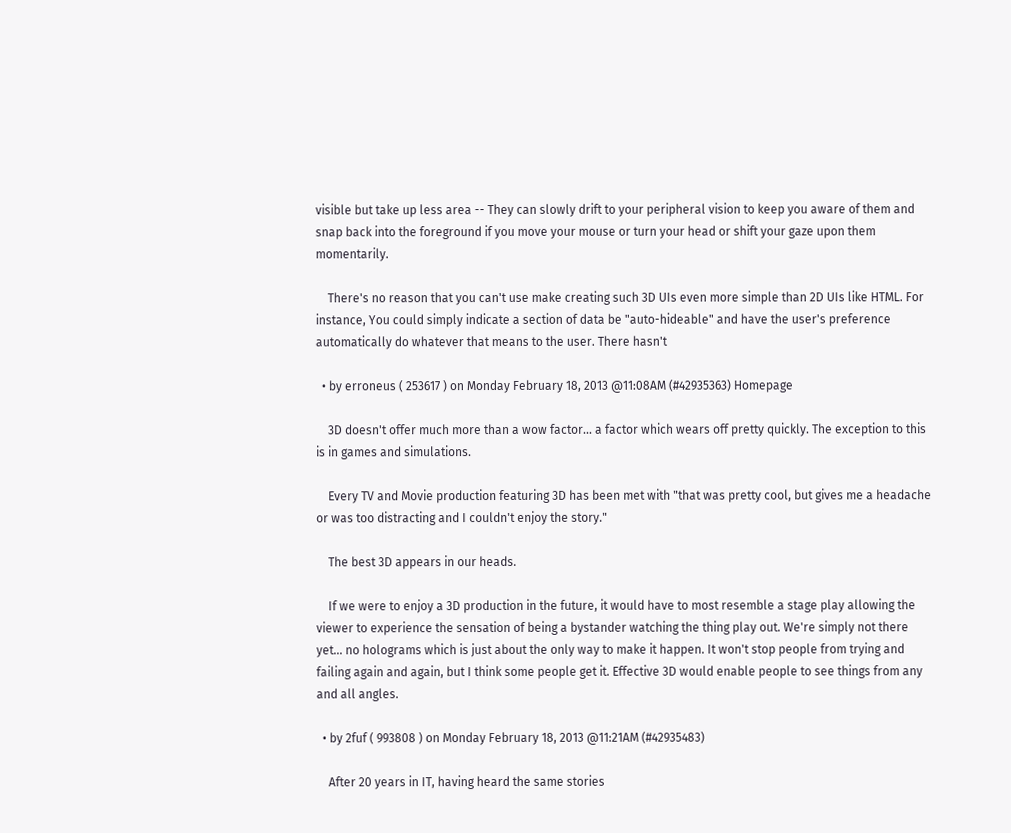visible but take up less area -- They can slowly drift to your peripheral vision to keep you aware of them and snap back into the foreground if you move your mouse or turn your head or shift your gaze upon them momentarily.

    There's no reason that you can't use make creating such 3D UIs even more simple than 2D UIs like HTML. For instance, You could simply indicate a section of data be "auto-hideable" and have the user's preference automatically do whatever that means to the user. There hasn't

  • by erroneus ( 253617 ) on Monday February 18, 2013 @11:08AM (#42935363) Homepage

    3D doesn't offer much more than a wow factor... a factor which wears off pretty quickly. The exception to this is in games and simulations.

    Every TV and Movie production featuring 3D has been met with "that was pretty cool, but gives me a headache or was too distracting and I couldn't enjoy the story."

    The best 3D appears in our heads.

    If we were to enjoy a 3D production in the future, it would have to most resemble a stage play allowing the viewer to experience the sensation of being a bystander watching the thing play out. We're simply not there yet... no holograms which is just about the only way to make it happen. It won't stop people from trying and failing again and again, but I think some people get it. Effective 3D would enable people to see things from any and all angles.

  • by 2fuf ( 993808 ) on Monday February 18, 2013 @11:21AM (#42935483)

    After 20 years in IT, having heard the same stories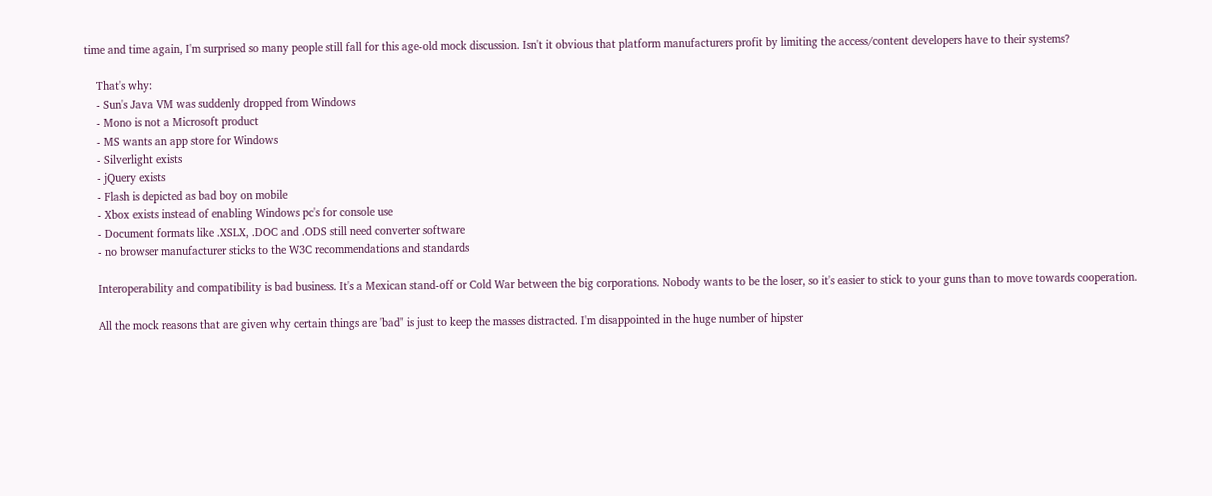time and time again, I'm surprised so many people still fall for this age-old mock discussion. Isn't it obvious that platform manufacturers profit by limiting the access/content developers have to their systems?

    That's why:
    - Sun's Java VM was suddenly dropped from Windows
    - Mono is not a Microsoft product
    - MS wants an app store for Windows
    - Silverlight exists
    - jQuery exists
    - Flash is depicted as bad boy on mobile
    - Xbox exists instead of enabling Windows pc's for console use
    - Document formats like .XSLX, .DOC and .ODS still need converter software
    - no browser manufacturer sticks to the W3C recommendations and standards

    Interoperability and compatibility is bad business. It's a Mexican stand-off or Cold War between the big corporations. Nobody wants to be the loser, so it's easier to stick to your guns than to move towards cooperation.

    All the mock reasons that are given why certain things are 'bad" is just to keep the masses distracted. I'm disappointed in the huge number of hipster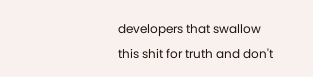developers that swallow this shit for truth and don't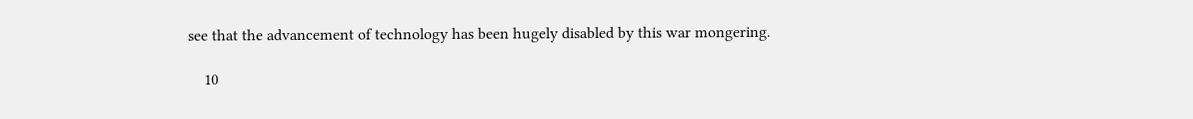see that the advancement of technology has been hugely disabled by this war mongering.

    10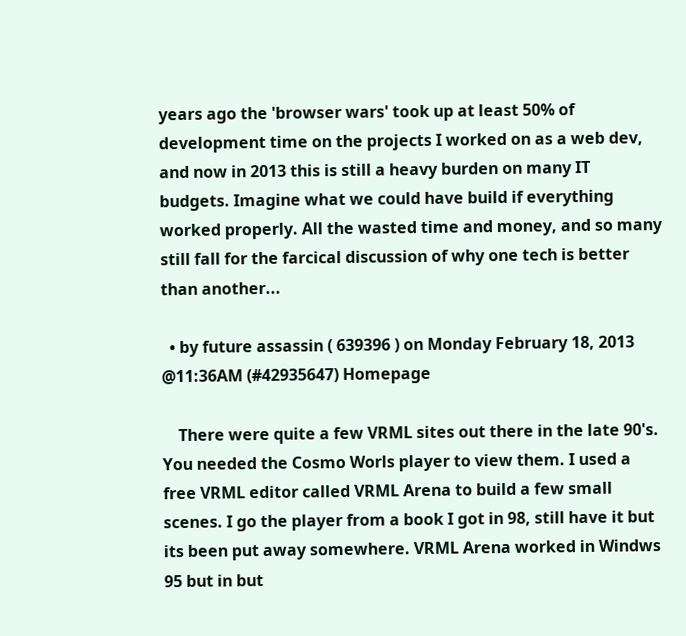years ago the 'browser wars' took up at least 50% of development time on the projects I worked on as a web dev, and now in 2013 this is still a heavy burden on many IT budgets. Imagine what we could have build if everything worked properly. All the wasted time and money, and so many still fall for the farcical discussion of why one tech is better than another...

  • by future assassin ( 639396 ) on Monday February 18, 2013 @11:36AM (#42935647) Homepage

    There were quite a few VRML sites out there in the late 90's. You needed the Cosmo Worls player to view them. I used a free VRML editor called VRML Arena to build a few small scenes. I go the player from a book I got in 98, still have it but its been put away somewhere. VRML Arena worked in Windws 95 but in but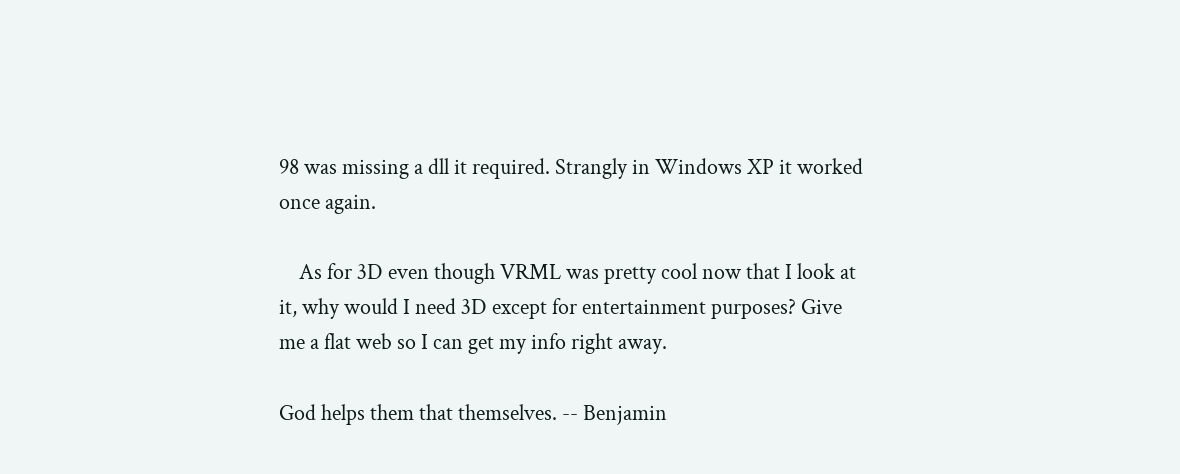98 was missing a dll it required. Strangly in Windows XP it worked once again.

    As for 3D even though VRML was pretty cool now that I look at it, why would I need 3D except for entertainment purposes? Give me a flat web so I can get my info right away.

God helps them that themselves. -- Benjamin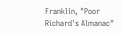Franklin, "Poor Richard's Almanac"